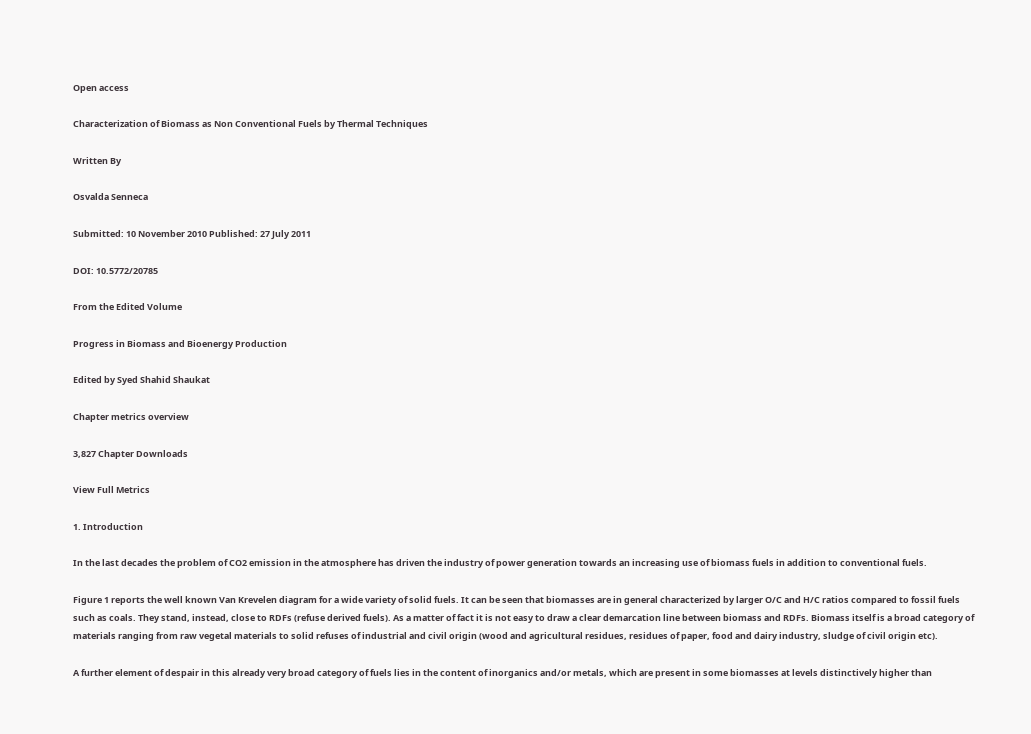Open access

Characterization of Biomass as Non Conventional Fuels by Thermal Techniques

Written By

Osvalda Senneca

Submitted: 10 November 2010 Published: 27 July 2011

DOI: 10.5772/20785

From the Edited Volume

Progress in Biomass and Bioenergy Production

Edited by Syed Shahid Shaukat

Chapter metrics overview

3,827 Chapter Downloads

View Full Metrics

1. Introduction

In the last decades the problem of CO2 emission in the atmosphere has driven the industry of power generation towards an increasing use of biomass fuels in addition to conventional fuels.

Figure 1 reports the well known Van Krevelen diagram for a wide variety of solid fuels. It can be seen that biomasses are in general characterized by larger O/C and H/C ratios compared to fossil fuels such as coals. They stand, instead, close to RDFs (refuse derived fuels). As a matter of fact it is not easy to draw a clear demarcation line between biomass and RDFs. Biomass itself is a broad category of materials ranging from raw vegetal materials to solid refuses of industrial and civil origin (wood and agricultural residues, residues of paper, food and dairy industry, sludge of civil origin etc).

A further element of despair in this already very broad category of fuels lies in the content of inorganics and/or metals, which are present in some biomasses at levels distinctively higher than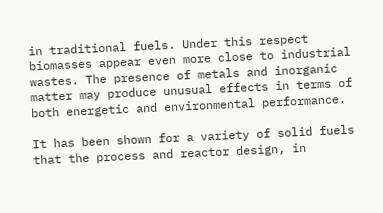in traditional fuels. Under this respect biomasses appear even more close to industrial wastes. The presence of metals and inorganic matter may produce unusual effects in terms of both energetic and environmental performance.

It has been shown for a variety of solid fuels that the process and reactor design, in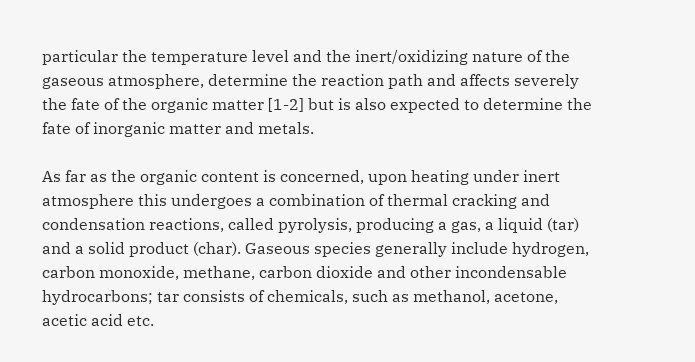particular the temperature level and the inert/oxidizing nature of the gaseous atmosphere, determine the reaction path and affects severely the fate of the organic matter [1-2] but is also expected to determine the fate of inorganic matter and metals.

As far as the organic content is concerned, upon heating under inert atmosphere this undergoes a combination of thermal cracking and condensation reactions, called pyrolysis, producing a gas, a liquid (tar) and a solid product (char). Gaseous species generally include hydrogen, carbon monoxide, methane, carbon dioxide and other incondensable hydrocarbons; tar consists of chemicals, such as methanol, acetone, acetic acid etc.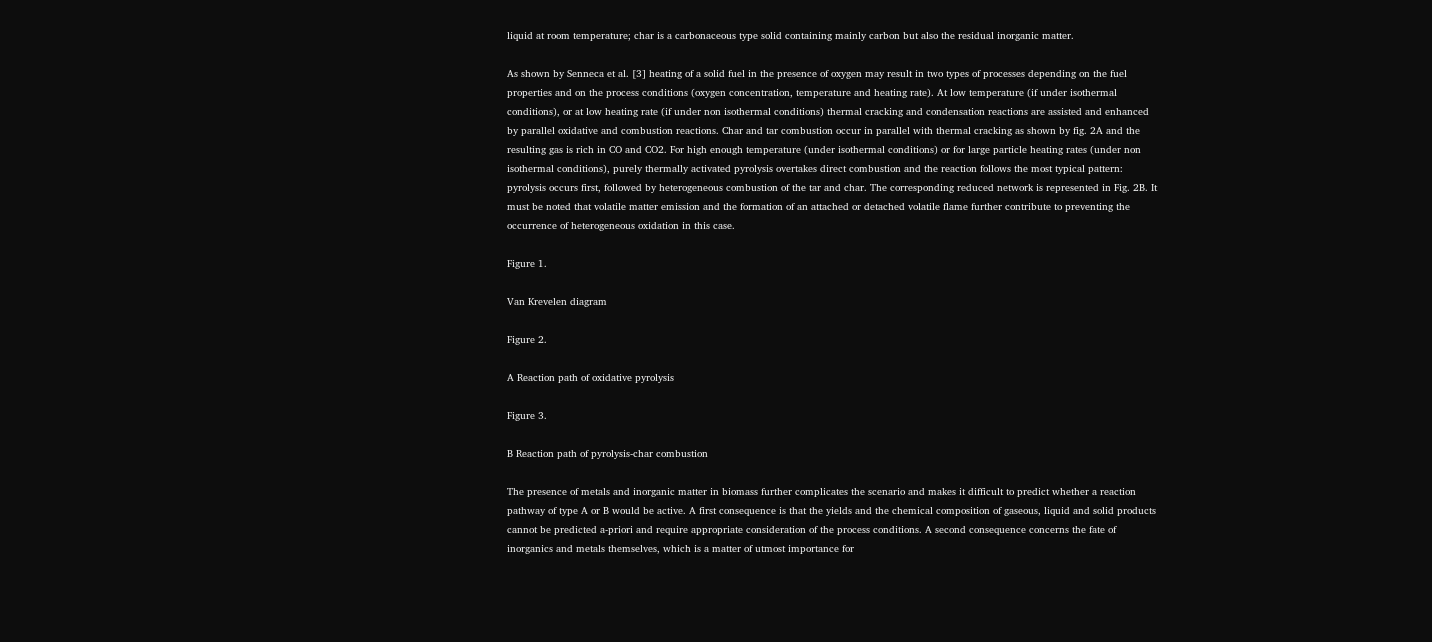liquid at room temperature; char is a carbonaceous type solid containing mainly carbon but also the residual inorganic matter.

As shown by Senneca et al. [3] heating of a solid fuel in the presence of oxygen may result in two types of processes depending on the fuel properties and on the process conditions (oxygen concentration, temperature and heating rate). At low temperature (if under isothermal conditions), or at low heating rate (if under non isothermal conditions) thermal cracking and condensation reactions are assisted and enhanced by parallel oxidative and combustion reactions. Char and tar combustion occur in parallel with thermal cracking as shown by fig. 2A and the resulting gas is rich in CO and CO2. For high enough temperature (under isothermal conditions) or for large particle heating rates (under non isothermal conditions), purely thermally activated pyrolysis overtakes direct combustion and the reaction follows the most typical pattern: pyrolysis occurs first, followed by heterogeneous combustion of the tar and char. The corresponding reduced network is represented in Fig. 2B. It must be noted that volatile matter emission and the formation of an attached or detached volatile flame further contribute to preventing the occurrence of heterogeneous oxidation in this case.

Figure 1.

Van Krevelen diagram

Figure 2.

A Reaction path of oxidative pyrolysis

Figure 3.

B Reaction path of pyrolysis-char combustion

The presence of metals and inorganic matter in biomass further complicates the scenario and makes it difficult to predict whether a reaction pathway of type A or B would be active. A first consequence is that the yields and the chemical composition of gaseous, liquid and solid products cannot be predicted a-priori and require appropriate consideration of the process conditions. A second consequence concerns the fate of inorganics and metals themselves, which is a matter of utmost importance for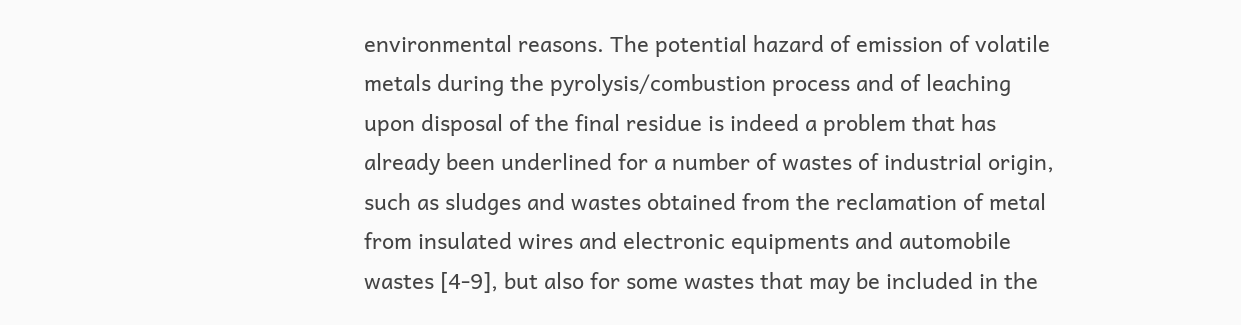environmental reasons. The potential hazard of emission of volatile metals during the pyrolysis/combustion process and of leaching upon disposal of the final residue is indeed a problem that has already been underlined for a number of wastes of industrial origin, such as sludges and wastes obtained from the reclamation of metal from insulated wires and electronic equipments and automobile wastes [4-9], but also for some wastes that may be included in the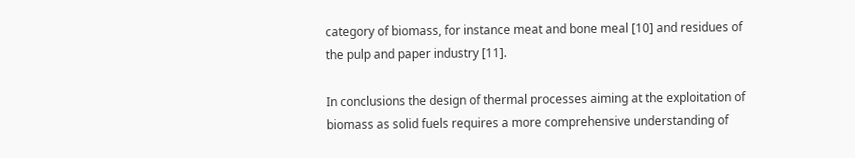category of biomass, for instance meat and bone meal [10] and residues of the pulp and paper industry [11].

In conclusions the design of thermal processes aiming at the exploitation of biomass as solid fuels requires a more comprehensive understanding of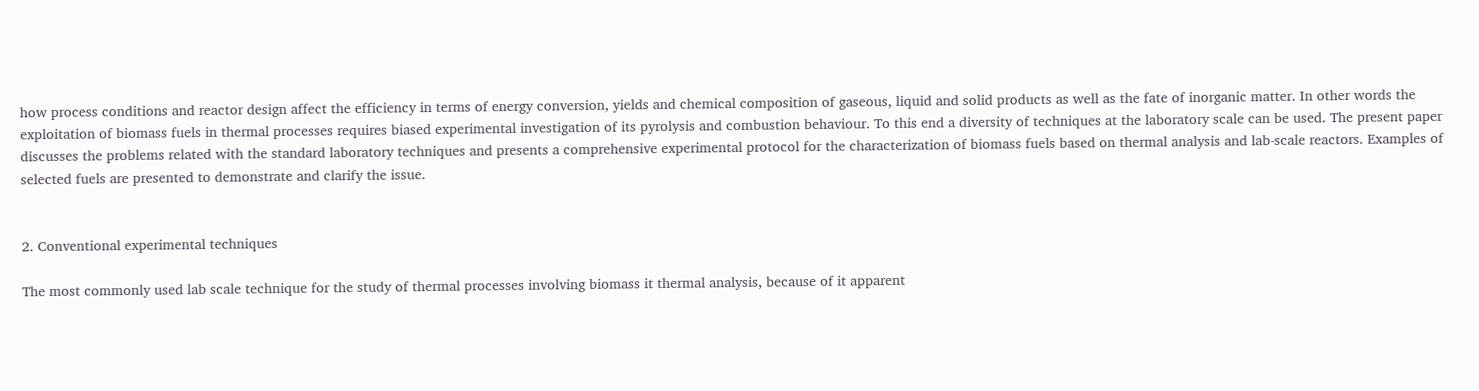how process conditions and reactor design affect the efficiency in terms of energy conversion, yields and chemical composition of gaseous, liquid and solid products as well as the fate of inorganic matter. In other words the exploitation of biomass fuels in thermal processes requires biased experimental investigation of its pyrolysis and combustion behaviour. To this end a diversity of techniques at the laboratory scale can be used. The present paper discusses the problems related with the standard laboratory techniques and presents a comprehensive experimental protocol for the characterization of biomass fuels based on thermal analysis and lab-scale reactors. Examples of selected fuels are presented to demonstrate and clarify the issue.


2. Conventional experimental techniques

The most commonly used lab scale technique for the study of thermal processes involving biomass it thermal analysis, because of it apparent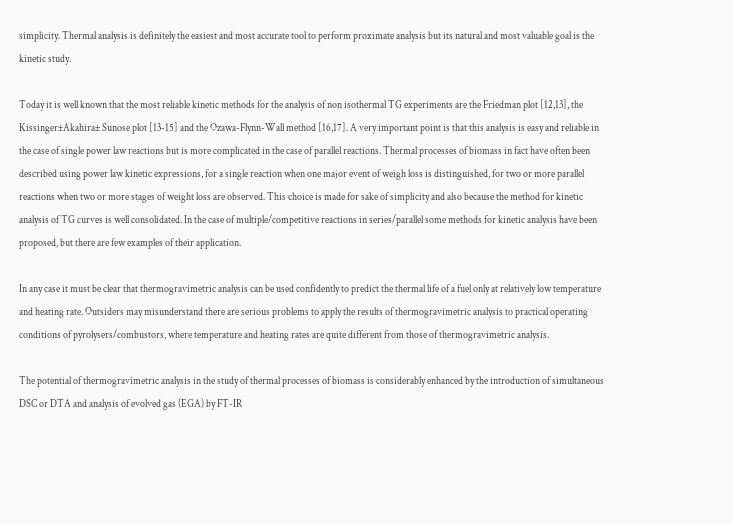simplicity. Thermal analysis is definitely the easiest and most accurate tool to perform proximate analysis but its natural and most valuable goal is the kinetic study.

Today it is well known that the most reliable kinetic methods for the analysis of non isothermal TG experiments are the Friedman plot [12,13], the Kissinger±Akahira± Sunose plot [13-15] and the Ozawa-Flynn-Wall method [16,17]. A very important point is that this analysis is easy and reliable in the case of single power law reactions but is more complicated in the case of parallel reactions. Thermal processes of biomass in fact have often been described using power law kinetic expressions, for a single reaction when one major event of weigh loss is distinguished, for two or more parallel reactions when two or more stages of weight loss are observed. This choice is made for sake of simplicity and also because the method for kinetic analysis of TG curves is well consolidated. In the case of multiple/competitive reactions in series/parallel some methods for kinetic analysis have been proposed, but there are few examples of their application.

In any case it must be clear that thermogravimetric analysis can be used confidently to predict the thermal life of a fuel only at relatively low temperature and heating rate. Outsiders may misunderstand there are serious problems to apply the results of thermogravimetric analysis to practical operating conditions of pyrolysers/combustors, where temperature and heating rates are quite different from those of thermogravimetric analysis.

The potential of thermogravimetric analysis in the study of thermal processes of biomass is considerably enhanced by the introduction of simultaneous DSC or DTA and analysis of evolved gas (EGA) by FT-IR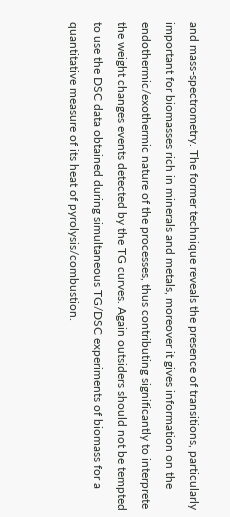and mass-spectrometry. The former technique reveals the presence of transitions, particularly important for biomasses rich in minerals and metals, moreover it gives information on the endothermic/exothermic nature of the processes, thus contributing significantly to interprete the weight changes events detected by the TG curves. Again outsiders should not be tempted to use the DSC data obtained during simultaneous TG/DSC experiments of biomass for a quantitative measure of its heat of pyrolysis/combustion.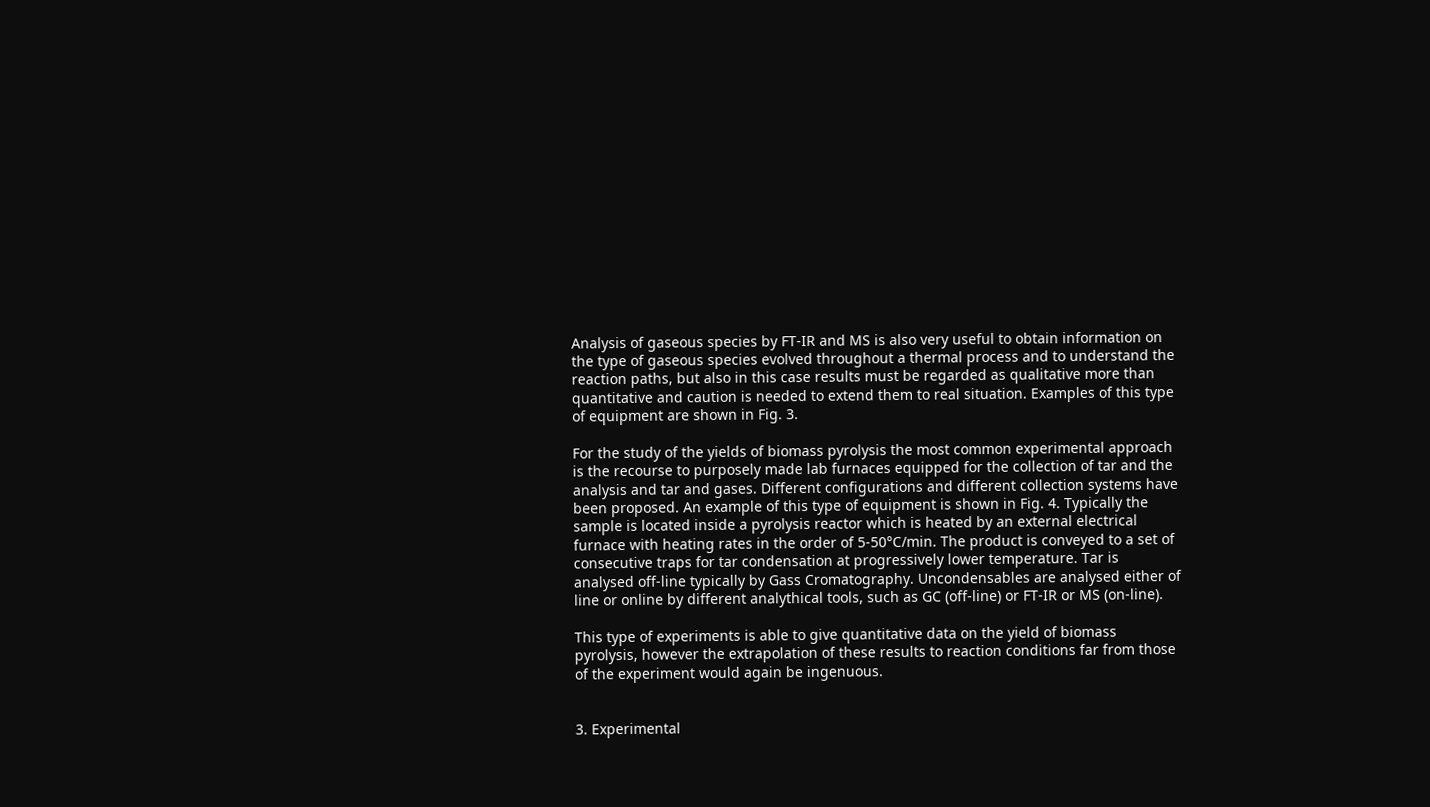Analysis of gaseous species by FT-IR and MS is also very useful to obtain information on the type of gaseous species evolved throughout a thermal process and to understand the reaction paths, but also in this case results must be regarded as qualitative more than quantitative and caution is needed to extend them to real situation. Examples of this type of equipment are shown in Fig. 3.

For the study of the yields of biomass pyrolysis the most common experimental approach is the recourse to purposely made lab furnaces equipped for the collection of tar and the analysis and tar and gases. Different configurations and different collection systems have been proposed. An example of this type of equipment is shown in Fig. 4. Typically the sample is located inside a pyrolysis reactor which is heated by an external electrical furnace with heating rates in the order of 5-50°C/min. The product is conveyed to a set of consecutive traps for tar condensation at progressively lower temperature. Tar is analysed off-line typically by Gass Cromatography. Uncondensables are analysed either of line or online by different analythical tools, such as GC (off-line) or FT-IR or MS (on-line).

This type of experiments is able to give quantitative data on the yield of biomass pyrolysis, however the extrapolation of these results to reaction conditions far from those of the experiment would again be ingenuous.


3. Experimental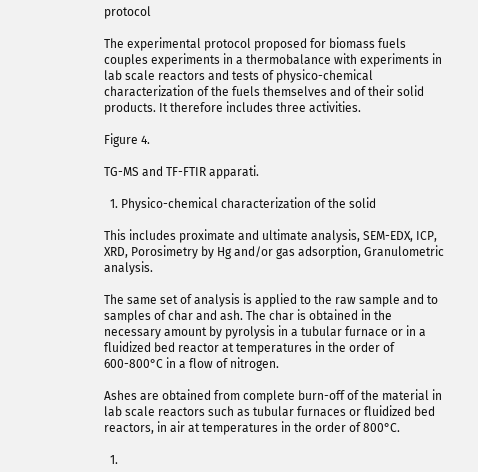protocol

The experimental protocol proposed for biomass fuels couples experiments in a thermobalance with experiments in lab scale reactors and tests of physico-chemical characterization of the fuels themselves and of their solid products. It therefore includes three activities.

Figure 4.

TG-MS and TF-FTIR apparati.

  1. Physico-chemical characterization of the solid

This includes proximate and ultimate analysis, SEM-EDX, ICP, XRD, Porosimetry by Hg and/or gas adsorption, Granulometric analysis.

The same set of analysis is applied to the raw sample and to samples of char and ash. The char is obtained in the necessary amount by pyrolysis in a tubular furnace or in a fluidized bed reactor at temperatures in the order of 600-800°C in a flow of nitrogen.

Ashes are obtained from complete burn-off of the material in lab scale reactors such as tubular furnaces or fluidized bed reactors, in air at temperatures in the order of 800°C.

  1.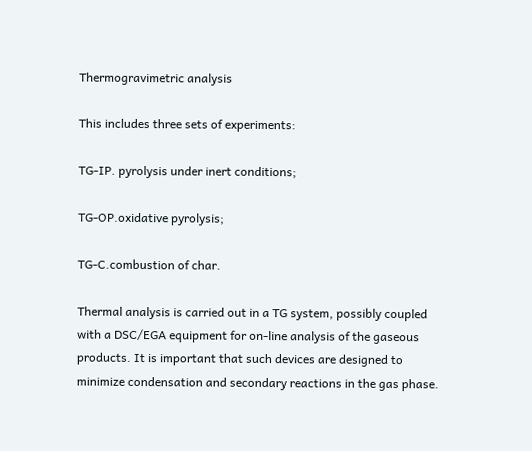Thermogravimetric analysis

This includes three sets of experiments:

TG-IP. pyrolysis under inert conditions;

TG-OP.oxidative pyrolysis;

TG-C.combustion of char.

Thermal analysis is carried out in a TG system, possibly coupled with a DSC/EGA equipment for on-line analysis of the gaseous products. It is important that such devices are designed to minimize condensation and secondary reactions in the gas phase.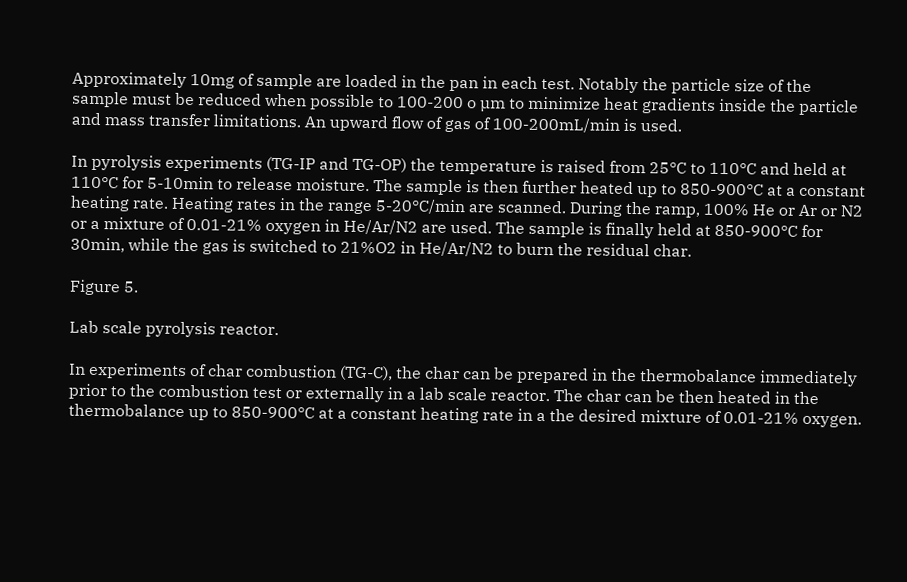Approximately 10mg of sample are loaded in the pan in each test. Notably the particle size of the sample must be reduced when possible to 100-200 o µm to minimize heat gradients inside the particle and mass transfer limitations. An upward flow of gas of 100-200mL/min is used.

In pyrolysis experiments (TG-IP and TG-OP) the temperature is raised from 25°C to 110°C and held at 110°C for 5-10min to release moisture. The sample is then further heated up to 850-900°C at a constant heating rate. Heating rates in the range 5-20°C/min are scanned. During the ramp, 100% He or Ar or N2 or a mixture of 0.01-21% oxygen in He/Ar/N2 are used. The sample is finally held at 850-900°C for 30min, while the gas is switched to 21%O2 in He/Ar/N2 to burn the residual char.

Figure 5.

Lab scale pyrolysis reactor.

In experiments of char combustion (TG-C), the char can be prepared in the thermobalance immediately prior to the combustion test or externally in a lab scale reactor. The char can be then heated in the thermobalance up to 850-900°C at a constant heating rate in a the desired mixture of 0.01-21% oxygen.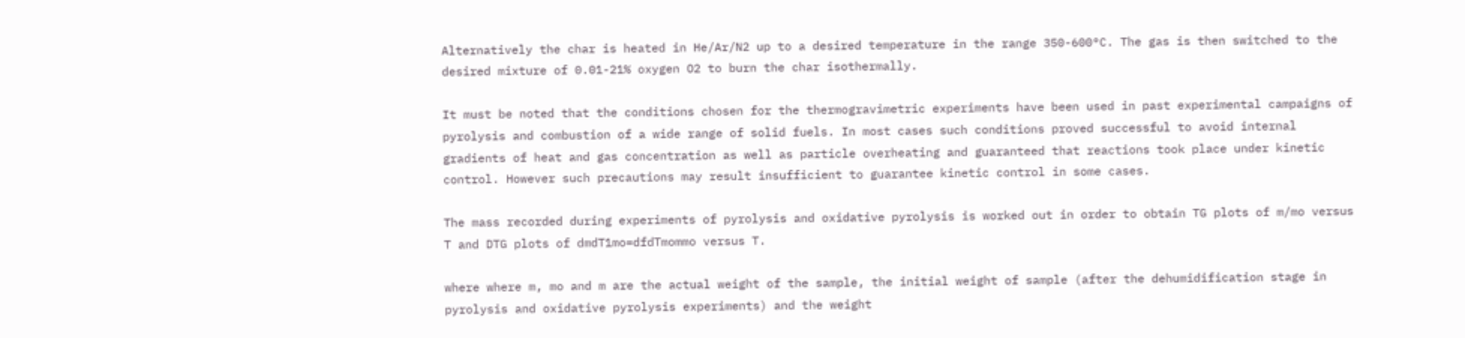Alternatively the char is heated in He/Ar/N2 up to a desired temperature in the range 350-600°C. The gas is then switched to the desired mixture of 0.01-21% oxygen O2 to burn the char isothermally.

It must be noted that the conditions chosen for the thermogravimetric experiments have been used in past experimental campaigns of pyrolysis and combustion of a wide range of solid fuels. In most cases such conditions proved successful to avoid internal gradients of heat and gas concentration as well as particle overheating and guaranteed that reactions took place under kinetic control. However such precautions may result insufficient to guarantee kinetic control in some cases.

The mass recorded during experiments of pyrolysis and oxidative pyrolysis is worked out in order to obtain TG plots of m/mo versus T and DTG plots of dmdT1mo=dfdTmommo versus T.

where where m, mo and m are the actual weight of the sample, the initial weight of sample (after the dehumidification stage in pyrolysis and oxidative pyrolysis experiments) and the weight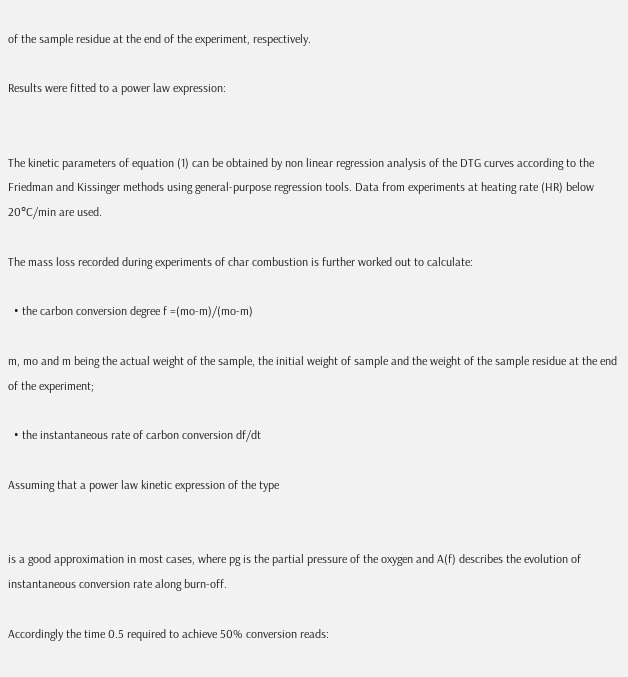of the sample residue at the end of the experiment, respectively.

Results were fitted to a power law expression:


The kinetic parameters of equation (1) can be obtained by non linear regression analysis of the DTG curves according to the Friedman and Kissinger methods using general-purpose regression tools. Data from experiments at heating rate (HR) below 20°C/min are used.

The mass loss recorded during experiments of char combustion is further worked out to calculate:

  • the carbon conversion degree f =(mo-m)/(mo-m)

m, mo and m being the actual weight of the sample, the initial weight of sample and the weight of the sample residue at the end of the experiment;

  • the instantaneous rate of carbon conversion df/dt

Assuming that a power law kinetic expression of the type


is a good approximation in most cases, where pg is the partial pressure of the oxygen and A(f) describes the evolution of instantaneous conversion rate along burn-off.

Accordingly the time 0.5 required to achieve 50% conversion reads: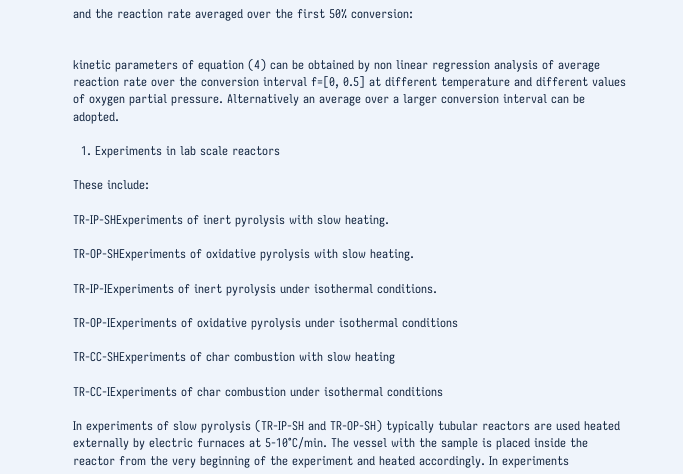and the reaction rate averaged over the first 50% conversion:


kinetic parameters of equation (4) can be obtained by non linear regression analysis of average reaction rate over the conversion interval f=[0, 0.5] at different temperature and different values of oxygen partial pressure. Alternatively an average over a larger conversion interval can be adopted.

  1. Experiments in lab scale reactors

These include:

TR-IP-SHExperiments of inert pyrolysis with slow heating.

TR-OP-SHExperiments of oxidative pyrolysis with slow heating.

TR-IP-IExperiments of inert pyrolysis under isothermal conditions.

TR-OP-IExperiments of oxidative pyrolysis under isothermal conditions

TR-CC-SHExperiments of char combustion with slow heating

TR-CC-IExperiments of char combustion under isothermal conditions

In experiments of slow pyrolysis (TR-IP-SH and TR-OP-SH) typically tubular reactors are used heated externally by electric furnaces at 5-10°C/min. The vessel with the sample is placed inside the reactor from the very beginning of the experiment and heated accordingly. In experiments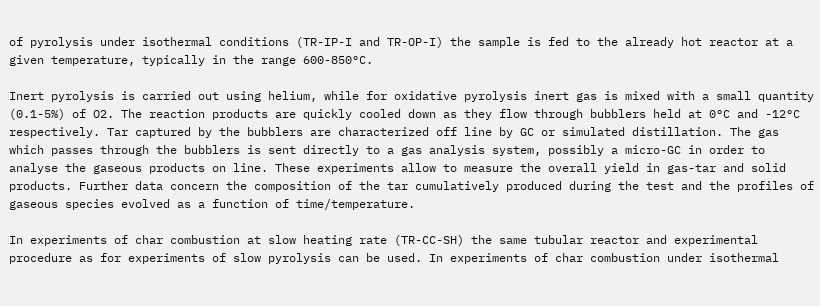of pyrolysis under isothermal conditions (TR-IP-I and TR-OP-I) the sample is fed to the already hot reactor at a given temperature, typically in the range 600-850°C.

Inert pyrolysis is carried out using helium, while for oxidative pyrolysis inert gas is mixed with a small quantity (0.1-5%) of O2. The reaction products are quickly cooled down as they flow through bubblers held at 0°C and -12°C respectively. Tar captured by the bubblers are characterized off line by GC or simulated distillation. The gas which passes through the bubblers is sent directly to a gas analysis system, possibly a micro-GC in order to analyse the gaseous products on line. These experiments allow to measure the overall yield in gas-tar and solid products. Further data concern the composition of the tar cumulatively produced during the test and the profiles of gaseous species evolved as a function of time/temperature.

In experiments of char combustion at slow heating rate (TR-CC-SH) the same tubular reactor and experimental procedure as for experiments of slow pyrolysis can be used. In experiments of char combustion under isothermal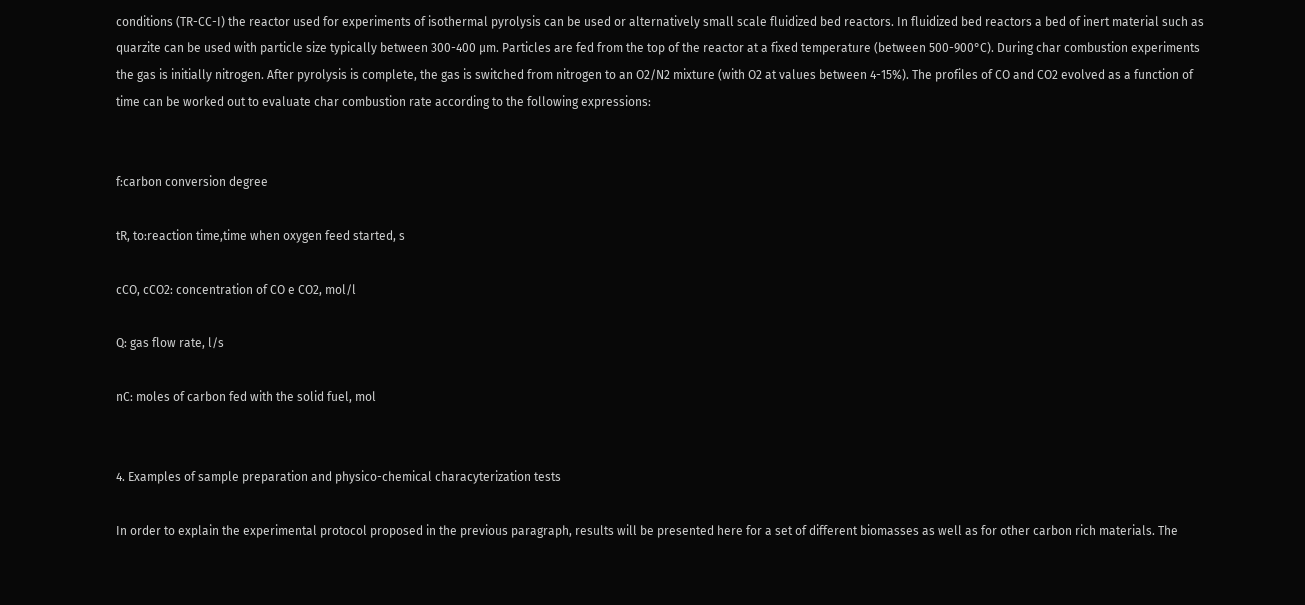conditions (TR-CC-I) the reactor used for experiments of isothermal pyrolysis can be used or alternatively small scale fluidized bed reactors. In fluidized bed reactors a bed of inert material such as quarzite can be used with particle size typically between 300-400 µm. Particles are fed from the top of the reactor at a fixed temperature (between 500-900°C). During char combustion experiments the gas is initially nitrogen. After pyrolysis is complete, the gas is switched from nitrogen to an O2/N2 mixture (with O2 at values between 4-15%). The profiles of CO and CO2 evolved as a function of time can be worked out to evaluate char combustion rate according to the following expressions:


f:carbon conversion degree

tR, to:reaction time,time when oxygen feed started, s

cCO, cCO2: concentration of CO e CO2, mol/l

Q: gas flow rate, l/s

nC: moles of carbon fed with the solid fuel, mol


4. Examples of sample preparation and physico-chemical characyterization tests

In order to explain the experimental protocol proposed in the previous paragraph, results will be presented here for a set of different biomasses as well as for other carbon rich materials. The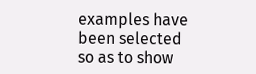examples have been selected so as to show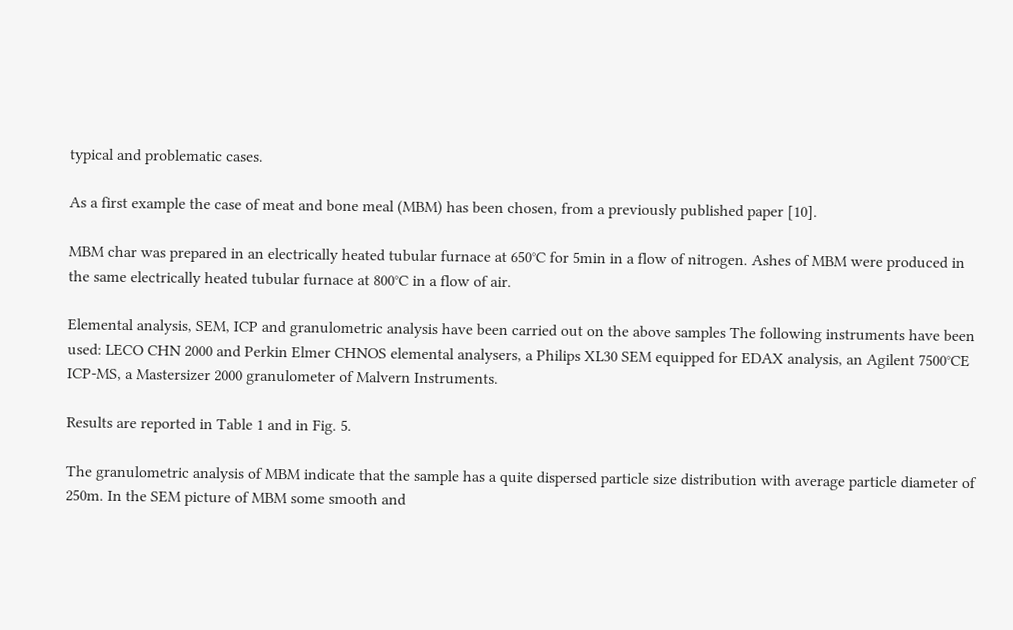typical and problematic cases.

As a first example the case of meat and bone meal (MBM) has been chosen, from a previously published paper [10].

MBM char was prepared in an electrically heated tubular furnace at 650°C for 5min in a flow of nitrogen. Ashes of MBM were produced in the same electrically heated tubular furnace at 800°C in a flow of air.

Elemental analysis, SEM, ICP and granulometric analysis have been carried out on the above samples The following instruments have been used: LECO CHN 2000 and Perkin Elmer CHNOS elemental analysers, a Philips XL30 SEM equipped for EDAX analysis, an Agilent 7500°CE ICP-MS, a Mastersizer 2000 granulometer of Malvern Instruments.

Results are reported in Table 1 and in Fig. 5.

The granulometric analysis of MBM indicate that the sample has a quite dispersed particle size distribution with average particle diameter of 250m. In the SEM picture of MBM some smooth and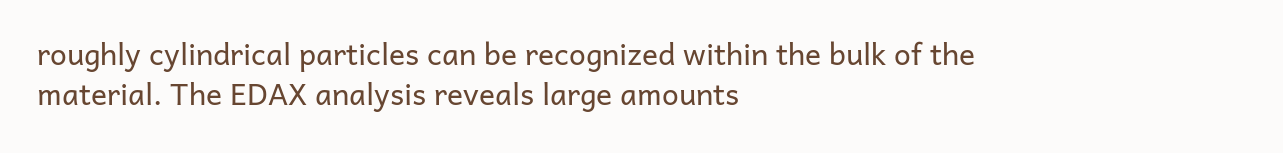roughly cylindrical particles can be recognized within the bulk of the material. The EDAX analysis reveals large amounts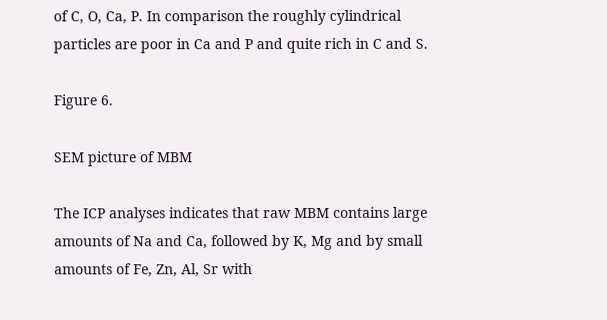of C, O, Ca, P. In comparison the roughly cylindrical particles are poor in Ca and P and quite rich in C and S.

Figure 6.

SEM picture of MBM

The ICP analyses indicates that raw MBM contains large amounts of Na and Ca, followed by K, Mg and by small amounts of Fe, Zn, Al, Sr with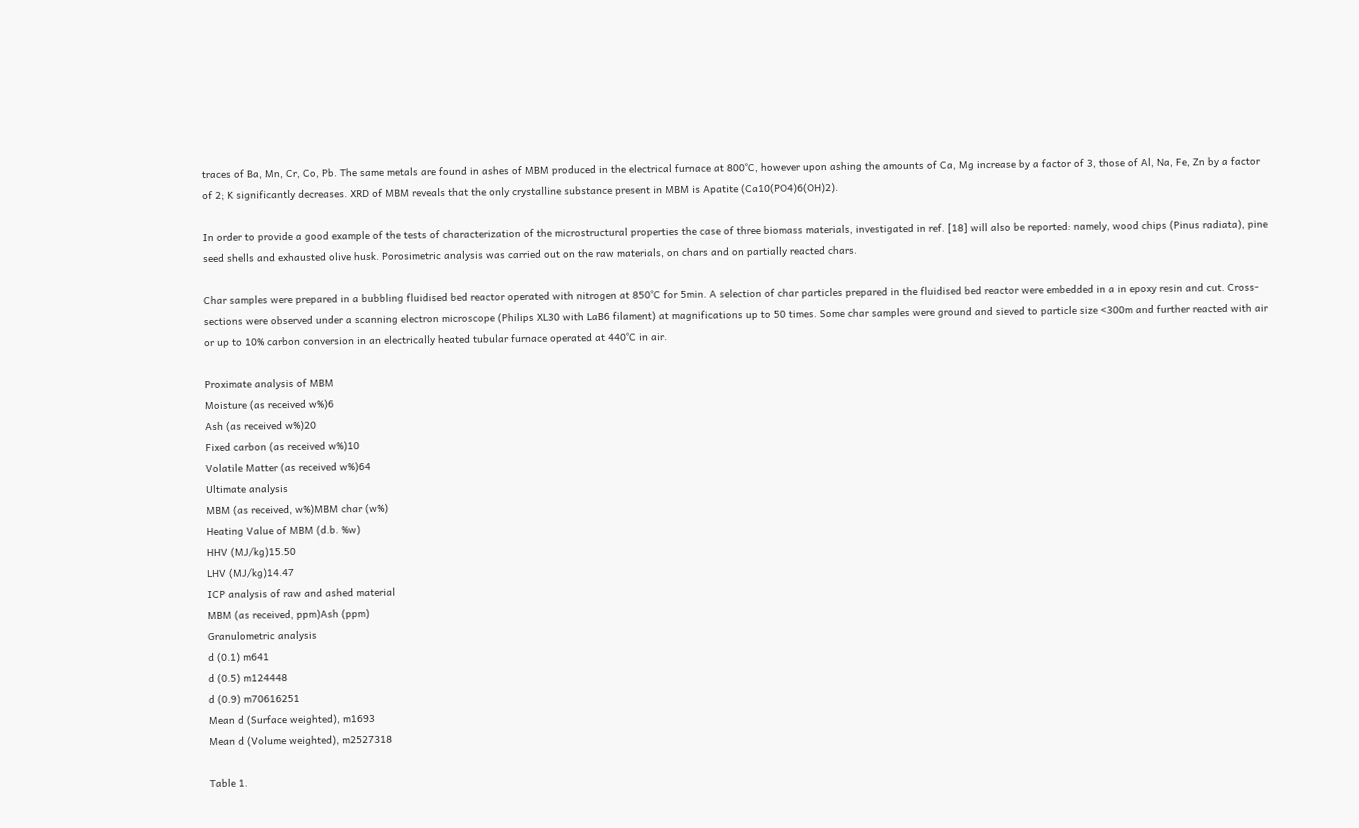traces of Ba, Mn, Cr, Co, Pb. The same metals are found in ashes of MBM produced in the electrical furnace at 800°C, however upon ashing the amounts of Ca, Mg increase by a factor of 3, those of Al, Na, Fe, Zn by a factor of 2; K significantly decreases. XRD of MBM reveals that the only crystalline substance present in MBM is Apatite (Ca10(PO4)6(OH)2).

In order to provide a good example of the tests of characterization of the microstructural properties the case of three biomass materials, investigated in ref. [18] will also be reported: namely, wood chips (Pinus radiata), pine seed shells and exhausted olive husk. Porosimetric analysis was carried out on the raw materials, on chars and on partially reacted chars.

Char samples were prepared in a bubbling fluidised bed reactor operated with nitrogen at 850°C for 5min. A selection of char particles prepared in the fluidised bed reactor were embedded in a in epoxy resin and cut. Cross-sections were observed under a scanning electron microscope (Philips XL30 with LaB6 filament) at magnifications up to 50 times. Some char samples were ground and sieved to particle size <300m and further reacted with air or up to 10% carbon conversion in an electrically heated tubular furnace operated at 440°C in air.

Proximate analysis of MBM
Moisture (as received w%)6
Ash (as received w%)20
Fixed carbon (as received w%)10
Volatile Matter (as received w%)64
Ultimate analysis
MBM (as received, w%)MBM char (w%)
Heating Value of MBM (d.b. %w)
HHV (MJ/kg)15.50
LHV (MJ/kg)14.47
ICP analysis of raw and ashed material
MBM (as received, ppm)Ash (ppm)
Granulometric analysis
d (0.1) m641
d (0.5) m124448
d (0.9) m70616251
Mean d (Surface weighted), m1693
Mean d (Volume weighted), m2527318

Table 1.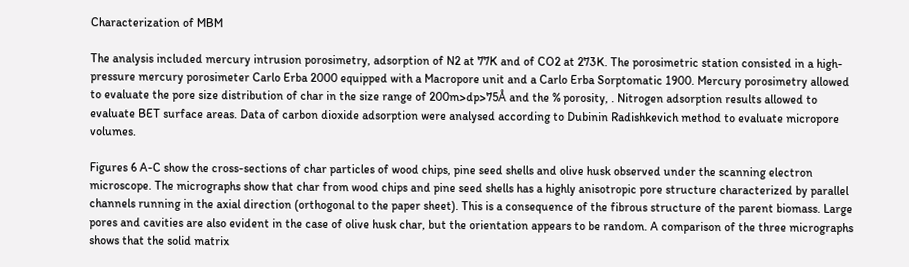Characterization of MBM

The analysis included mercury intrusion porosimetry, adsorption of N2 at 77K and of CO2 at 273K. The porosimetric station consisted in a high-pressure mercury porosimeter Carlo Erba 2000 equipped with a Macropore unit and a Carlo Erba Sorptomatic 1900. Mercury porosimetry allowed to evaluate the pore size distribution of char in the size range of 200m>dp>75Å and the % porosity, . Nitrogen adsorption results allowed to evaluate BET surface areas. Data of carbon dioxide adsorption were analysed according to Dubinin Radishkevich method to evaluate micropore volumes.

Figures 6 A-C show the cross-sections of char particles of wood chips, pine seed shells and olive husk observed under the scanning electron microscope. The micrographs show that char from wood chips and pine seed shells has a highly anisotropic pore structure characterized by parallel channels running in the axial direction (orthogonal to the paper sheet). This is a consequence of the fibrous structure of the parent biomass. Large pores and cavities are also evident in the case of olive husk char, but the orientation appears to be random. A comparison of the three micrographs shows that the solid matrix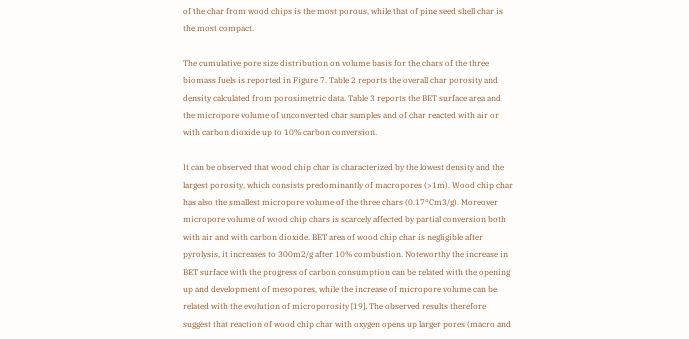of the char from wood chips is the most porous, while that of pine seed shell char is the most compact.

The cumulative pore size distribution on volume basis for the chars of the three biomass fuels is reported in Figure 7. Table 2 reports the overall char porosity and density calculated from porosimetric data. Table 3 reports the BET surface area and the micropore volume of unconverted char samples and of char reacted with air or with carbon dioxide up to 10% carbon conversion.

It can be observed that wood chip char is characterized by the lowest density and the largest porosity, which consists predominantly of macropores (>1m). Wood chip char has also the smallest micropore volume of the three chars (0.17°Cm3/g). Moreover micropore volume of wood chip chars is scarcely affected by partial conversion both with air and with carbon dioxide. BET area of wood chip char is negligible after pyrolysis, it increases to 300m2/g after 10% combustion. Noteworthy the increase in BET surface with the progress of carbon consumption can be related with the opening up and development of mesopores, while the increase of micropore volume can be related with the evolution of microporosity [19]. The observed results therefore suggest that reaction of wood chip char with oxygen opens up larger pores (macro and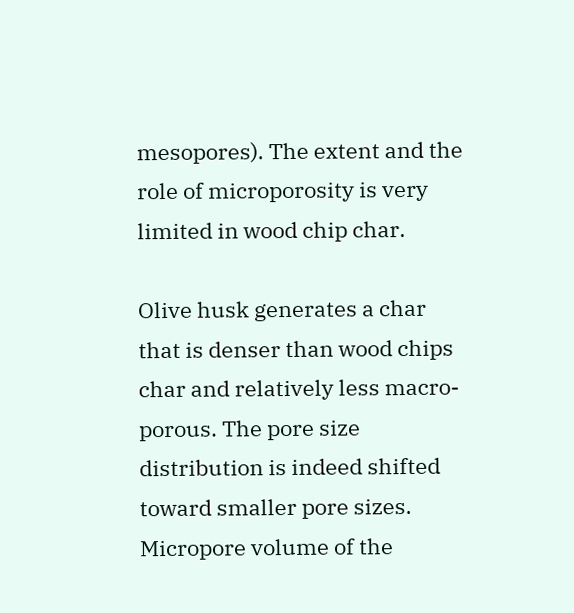mesopores). The extent and the role of microporosity is very limited in wood chip char.

Olive husk generates a char that is denser than wood chips char and relatively less macro-porous. The pore size distribution is indeed shifted toward smaller pore sizes. Micropore volume of the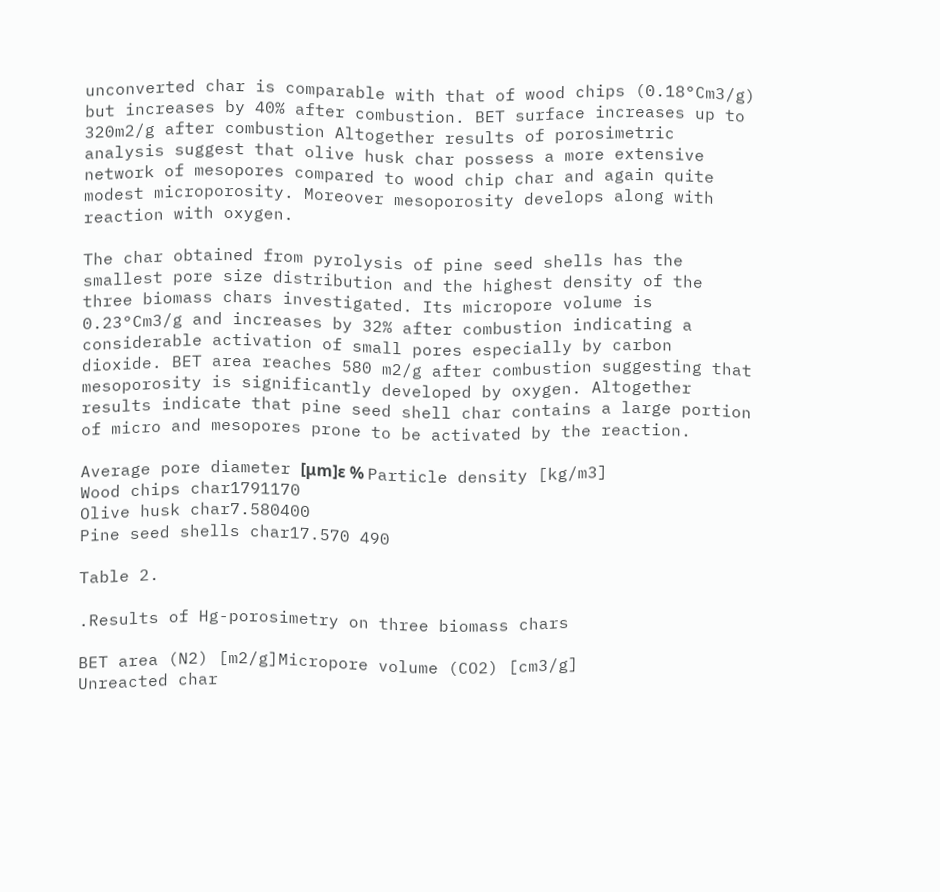unconverted char is comparable with that of wood chips (0.18°Cm3/g) but increases by 40% after combustion. BET surface increases up to 320m2/g after combustion Altogether results of porosimetric analysis suggest that olive husk char possess a more extensive network of mesopores compared to wood chip char and again quite modest microporosity. Moreover mesoporosity develops along with reaction with oxygen.

The char obtained from pyrolysis of pine seed shells has the smallest pore size distribution and the highest density of the three biomass chars investigated. Its micropore volume is 0.23°Cm3/g and increases by 32% after combustion indicating a considerable activation of small pores especially by carbon dioxide. BET area reaches 580 m2/g after combustion suggesting that mesoporosity is significantly developed by oxygen. Altogether results indicate that pine seed shell char contains a large portion of micro and mesopores prone to be activated by the reaction.

Average pore diameter [μm]ε % Particle density [kg/m3]
Wood chips char1791170
Olive husk char7.580400
Pine seed shells char17.570 490

Table 2.

.Results of Hg-porosimetry on three biomass chars

BET area (N2) [m2/g]Micropore volume (CO2) [cm3/g]
Unreacted char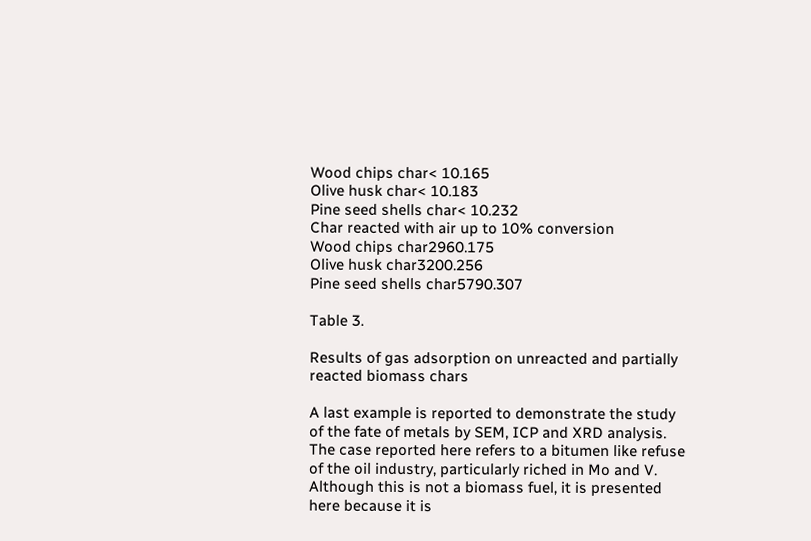Wood chips char< 10.165
Olive husk char< 10.183
Pine seed shells char< 10.232
Char reacted with air up to 10% conversion
Wood chips char2960.175
Olive husk char3200.256
Pine seed shells char5790.307

Table 3.

Results of gas adsorption on unreacted and partially reacted biomass chars

A last example is reported to demonstrate the study of the fate of metals by SEM, ICP and XRD analysis. The case reported here refers to a bitumen like refuse of the oil industry, particularly riched in Mo and V. Although this is not a biomass fuel, it is presented here because it is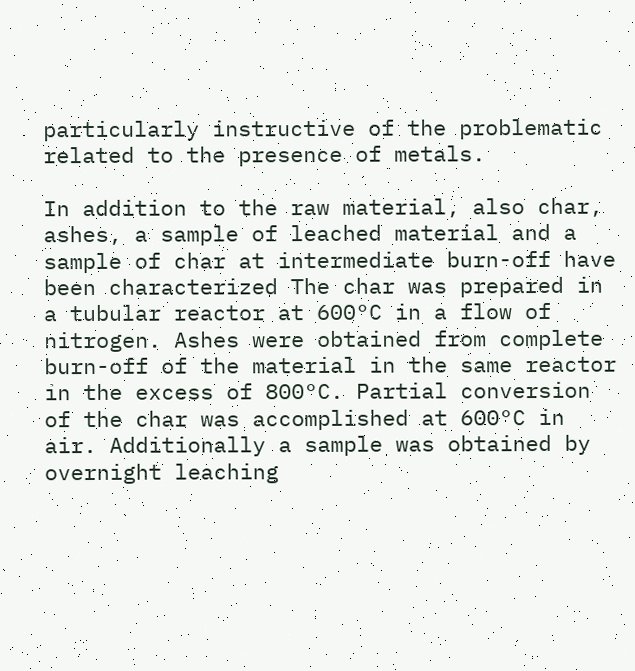particularly instructive of the problematic related to the presence of metals.

In addition to the raw material, also char, ashes, a sample of leached material and a sample of char at intermediate burn-off have been characterized The char was prepared in a tubular reactor at 600°C in a flow of nitrogen. Ashes were obtained from complete burn-off of the material in the same reactor in the excess of 800°C. Partial conversion of the char was accomplished at 600°C in air. Additionally a sample was obtained by overnight leaching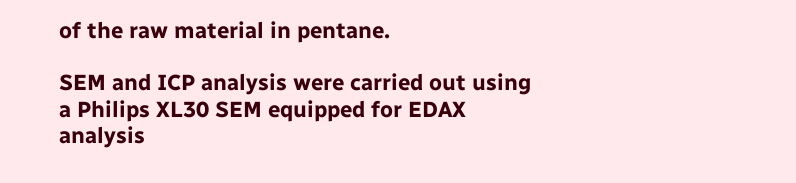of the raw material in pentane.

SEM and ICP analysis were carried out using a Philips XL30 SEM equipped for EDAX analysis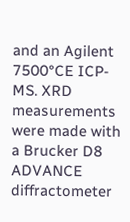and an Agilent 7500°CE ICP-MS. XRD measurements were made with a Brucker D8 ADVANCE diffractometer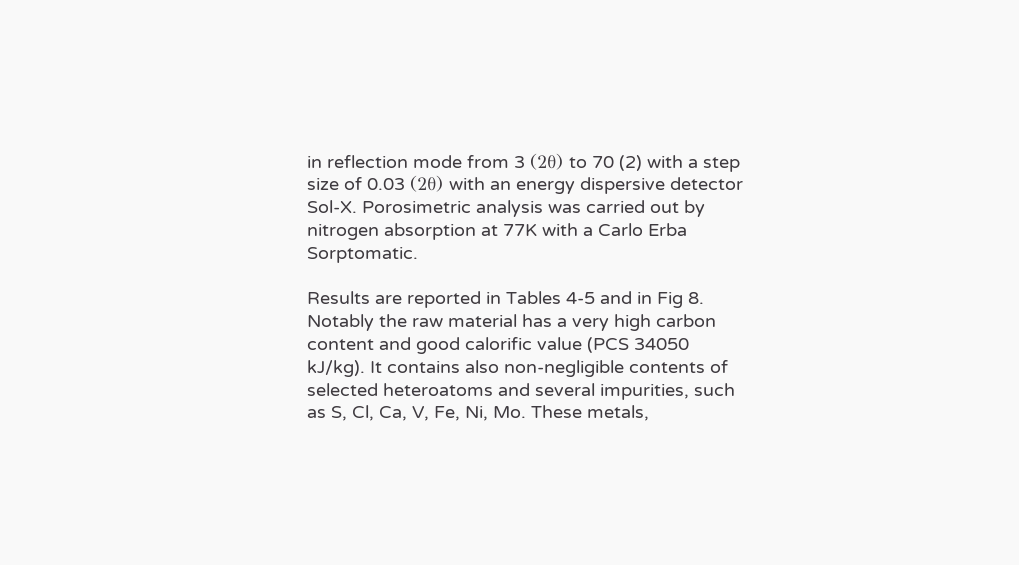in reflection mode from 3 (2θ) to 70 (2) with a step size of 0.03 (2θ) with an energy dispersive detector Sol-X. Porosimetric analysis was carried out by nitrogen absorption at 77K with a Carlo Erba Sorptomatic.

Results are reported in Tables 4-5 and in Fig 8. Notably the raw material has a very high carbon content and good calorific value (PCS 34050 kJ/kg). It contains also non-negligible contents of selected heteroatoms and several impurities, such as S, Cl, Ca, V, Fe, Ni, Mo. These metals,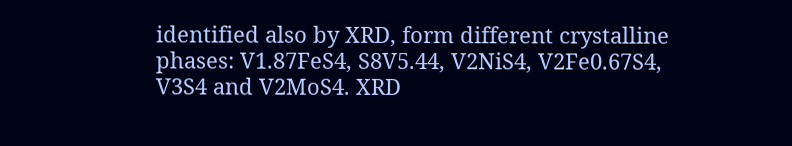identified also by XRD, form different crystalline phases: V1.87FeS4, S8V5.44, V2NiS4, V2Fe0.67S4, V3S4 and V2MoS4. XRD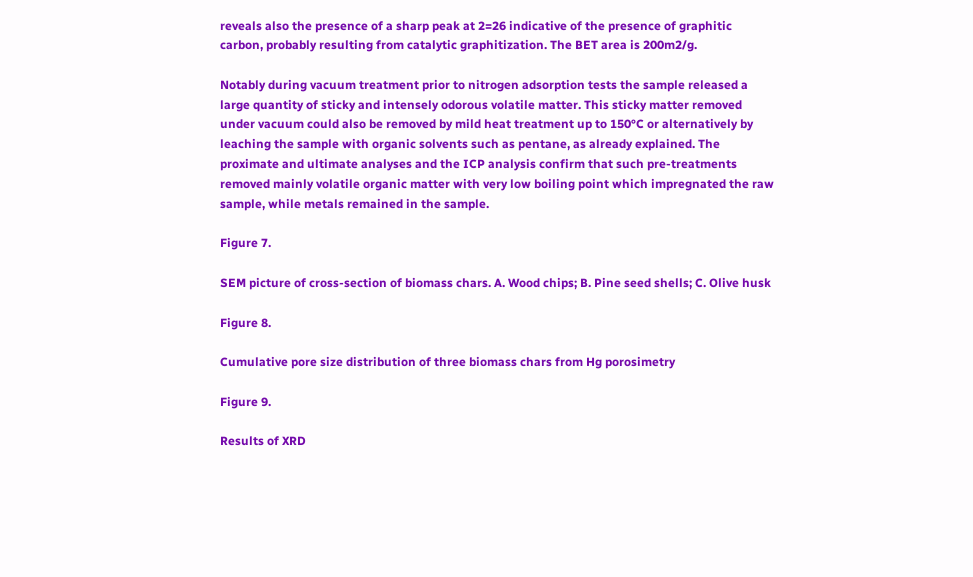reveals also the presence of a sharp peak at 2=26 indicative of the presence of graphitic carbon, probably resulting from catalytic graphitization. The BET area is 200m2/g.

Notably during vacuum treatment prior to nitrogen adsorption tests the sample released a large quantity of sticky and intensely odorous volatile matter. This sticky matter removed under vacuum could also be removed by mild heat treatment up to 150°C or alternatively by leaching the sample with organic solvents such as pentane, as already explained. The proximate and ultimate analyses and the ICP analysis confirm that such pre-treatments removed mainly volatile organic matter with very low boiling point which impregnated the raw sample, while metals remained in the sample.

Figure 7.

SEM picture of cross-section of biomass chars. A. Wood chips; B. Pine seed shells; C. Olive husk

Figure 8.

Cumulative pore size distribution of three biomass chars from Hg porosimetry

Figure 9.

Results of XRD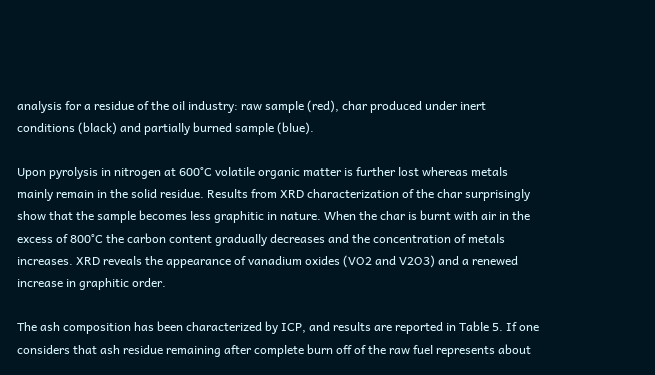analysis for a residue of the oil industry: raw sample (red), char produced under inert conditions (black) and partially burned sample (blue).

Upon pyrolysis in nitrogen at 600°C volatile organic matter is further lost whereas metals mainly remain in the solid residue. Results from XRD characterization of the char surprisingly show that the sample becomes less graphitic in nature. When the char is burnt with air in the excess of 800°C the carbon content gradually decreases and the concentration of metals increases. XRD reveals the appearance of vanadium oxides (VO2 and V2O3) and a renewed increase in graphitic order.

The ash composition has been characterized by ICP, and results are reported in Table 5. If one considers that ash residue remaining after complete burn off of the raw fuel represents about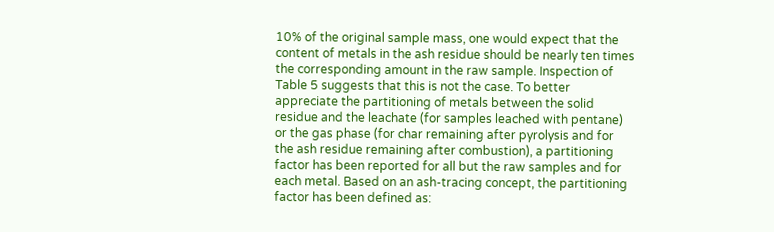10% of the original sample mass, one would expect that the content of metals in the ash residue should be nearly ten times the corresponding amount in the raw sample. Inspection of Table 5 suggests that this is not the case. To better appreciate the partitioning of metals between the solid residue and the leachate (for samples leached with pentane) or the gas phase (for char remaining after pyrolysis and for the ash residue remaining after combustion), a partitioning factor has been reported for all but the raw samples and for each metal. Based on an ash-tracing concept, the partitioning factor has been defined as: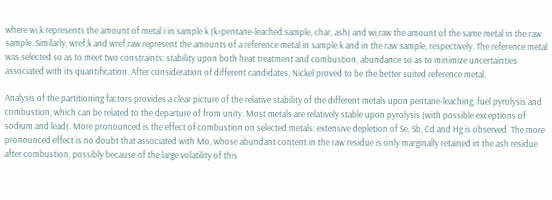where wi,k represents the amount of metal i in sample k (k=pentane-leached sample, char, ash) and wi,raw the amount of the same metal in the raw sample. Similarly, wref,k and wref,raw represent the amounts of a reference metal in sample k and in the raw sample, respectively. The reference metal was selected so as to meet two constraints: stability upon both heat treatment and combustion, abundance so as to minimize uncertainties associated with its quantification. After consideration of different candidates, Nickel proved to be the better suited reference metal.

Analysis of the partitioning factors provides a clear picture of the relative stability of the different metals upon pentane-leaching, fuel pyrolysis and combustion, which can be related to the departure of from unity. Most metals are relatively stable upon pyrolysis (with possible exceptions of sodium and lead). More pronounced is the effect of combustion on selected metals: extensive depletion of Se, Sb, Cd and Hg is observed. The more pronounced effect is no doubt that associated with Mo, whose abundant content in the raw residue is only marginally retained in the ash residue after combustion, possibly because of the large volatility of this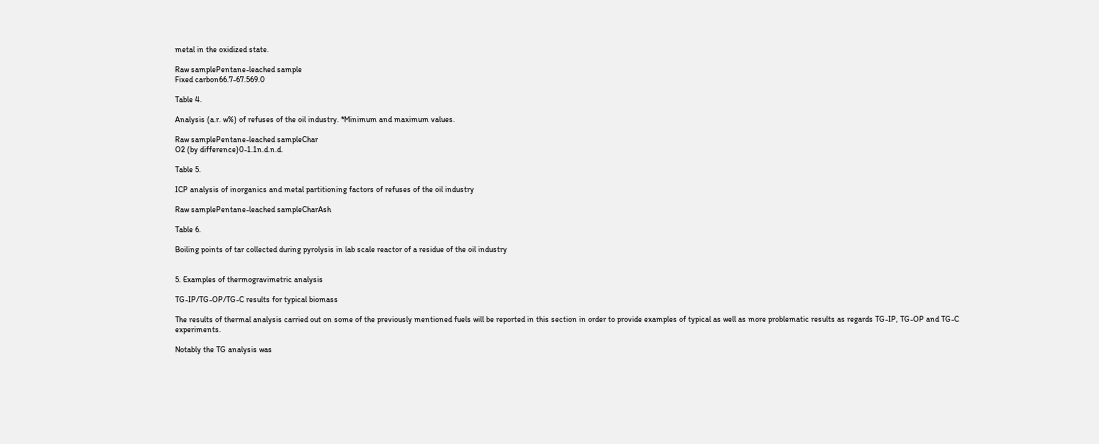metal in the oxidized state.

Raw samplePentane-leached sample
Fixed carbon66.7-67.569.0

Table 4.

Analysis (a.r. w%) of refuses of the oil industry. *Minimum and maximum values.

Raw samplePentane-leached sampleChar
O2 (by difference)0-1.1n.d.n.d.

Table 5.

ICP analysis of inorganics and metal partitioning factors of refuses of the oil industry

Raw samplePentane-leached sampleCharAsh

Table 6.

Boiling points of tar collected during pyrolysis in lab scale reactor of a residue of the oil industry


5. Examples of thermogravimetric analysis

TG-IP/TG-OP/TG-C results for typical biomass

The results of thermal analysis carried out on some of the previously mentioned fuels will be reported in this section in order to provide examples of typical as well as more problematic results as regards TG-IP, TG-OP and TG-C experiments.

Notably the TG analysis was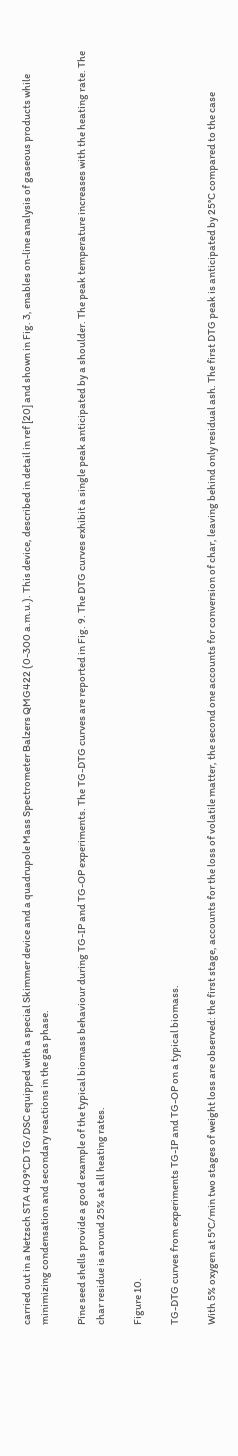carried out in a Netzsch STA 409°CD TG/DSC equipped with a special Skimmer device and a quadrupole Mass Spectrometer Balzers QMG422 (0-300 a.m.u.). This device, described in detail in ref [20] and shown in Fig. 3, enables on-line analysis of gaseous products while minimizing condensation and secondary reactions in the gas phase.

Pine seed shells provide a good example of the typical biomass behaviour during TG-IP and TG-OP experiments. The TG-DTG curves are reported in Fig. 9. The DTG curves exhibit a single peak anticipated by a shoulder. The peak temperature increases with the heating rate. The char residue is around 25% at all heating rates.

Figure 10.

TG-DTG curves from experiments TG-IP and TG-OP on a typical biomass.

With 5% oxygen at 5°C/min two stages of weight loss are observed: the first stage, accounts for the loss of volatile matter, the second one accounts for conversion of char, leaving behind only residual ash. The first DTG peak is anticipated by 25°C compared to the case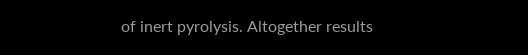of inert pyrolysis. Altogether results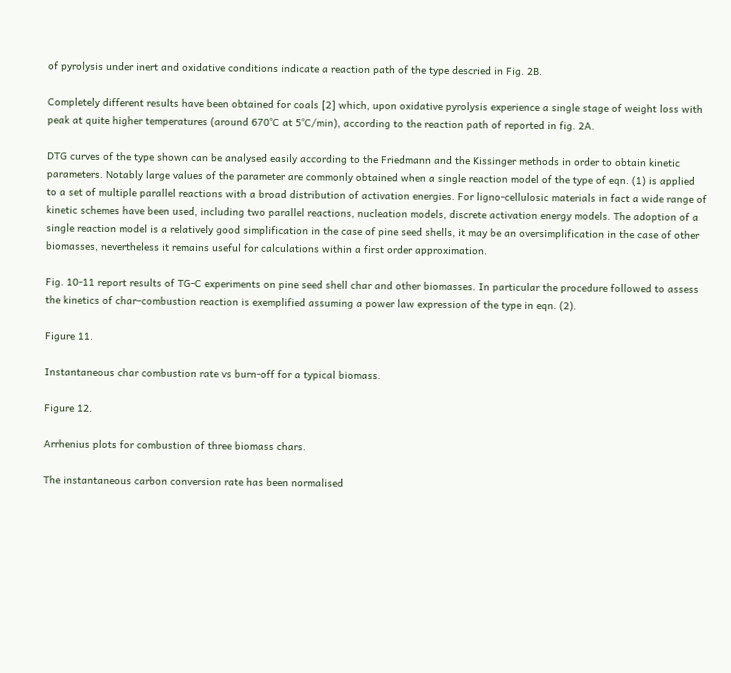of pyrolysis under inert and oxidative conditions indicate a reaction path of the type descried in Fig. 2B.

Completely different results have been obtained for coals [2] which, upon oxidative pyrolysis experience a single stage of weight loss with peak at quite higher temperatures (around 670°C at 5°C/min), according to the reaction path of reported in fig. 2A.

DTG curves of the type shown can be analysed easily according to the Friedmann and the Kissinger methods in order to obtain kinetic parameters. Notably large values of the parameter are commonly obtained when a single reaction model of the type of eqn. (1) is applied to a set of multiple parallel reactions with a broad distribution of activation energies. For ligno-cellulosic materials in fact a wide range of kinetic schemes have been used, including two parallel reactions, nucleation models, discrete activation energy models. The adoption of a single reaction model is a relatively good simplification in the case of pine seed shells, it may be an oversimplification in the case of other biomasses, nevertheless it remains useful for calculations within a first order approximation.

Fig. 10-11 report results of TG-C experiments on pine seed shell char and other biomasses. In particular the procedure followed to assess the kinetics of char–combustion reaction is exemplified assuming a power law expression of the type in eqn. (2).

Figure 11.

Instantaneous char combustion rate vs burn-off for a typical biomass.

Figure 12.

Arrhenius plots for combustion of three biomass chars.

The instantaneous carbon conversion rate has been normalised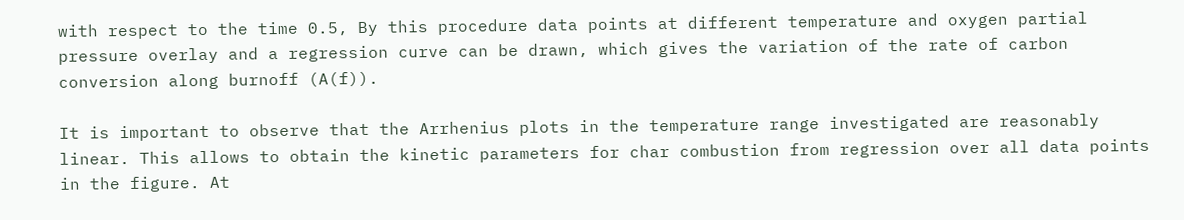with respect to the time 0.5, By this procedure data points at different temperature and oxygen partial pressure overlay and a regression curve can be drawn, which gives the variation of the rate of carbon conversion along burnoff (A(f)).

It is important to observe that the Arrhenius plots in the temperature range investigated are reasonably linear. This allows to obtain the kinetic parameters for char combustion from regression over all data points in the figure. At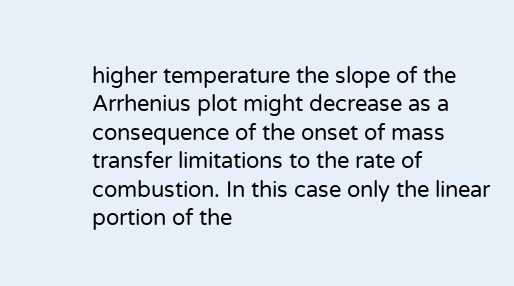higher temperature the slope of the Arrhenius plot might decrease as a consequence of the onset of mass transfer limitations to the rate of combustion. In this case only the linear portion of the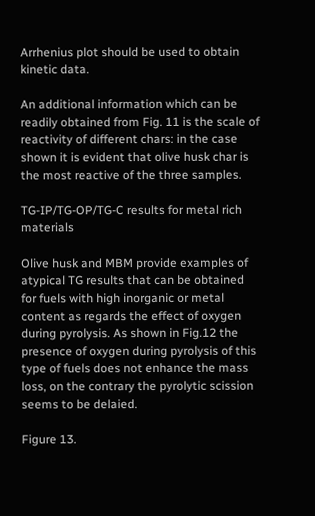Arrhenius plot should be used to obtain kinetic data.

An additional information which can be readily obtained from Fig. 11 is the scale of reactivity of different chars: in the case shown it is evident that olive husk char is the most reactive of the three samples.

TG-IP/TG-OP/TG-C results for metal rich materials

Olive husk and MBM provide examples of atypical TG results that can be obtained for fuels with high inorganic or metal content as regards the effect of oxygen during pyrolysis. As shown in Fig.12 the presence of oxygen during pyrolysis of this type of fuels does not enhance the mass loss, on the contrary the pyrolytic scission seems to be delaied.

Figure 13.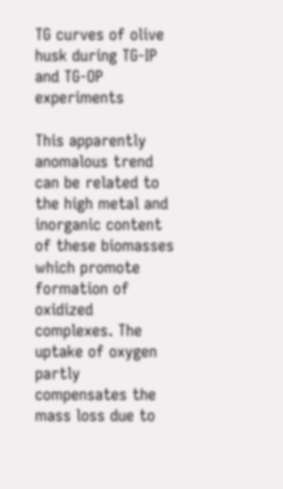TG curves of olive husk during TG-IP and TG-OP experiments

This apparently anomalous trend can be related to the high metal and inorganic content of these biomasses which promote formation of oxidized complexes. The uptake of oxygen partly compensates the mass loss due to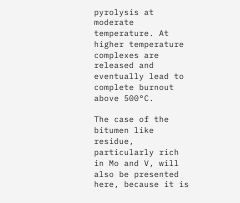pyrolysis at moderate temperature. At higher temperature complexes are released and eventually lead to complete burnout above 500°C.

The case of the bitumen like residue, particularly rich in Mo and V, will also be presented here, because it is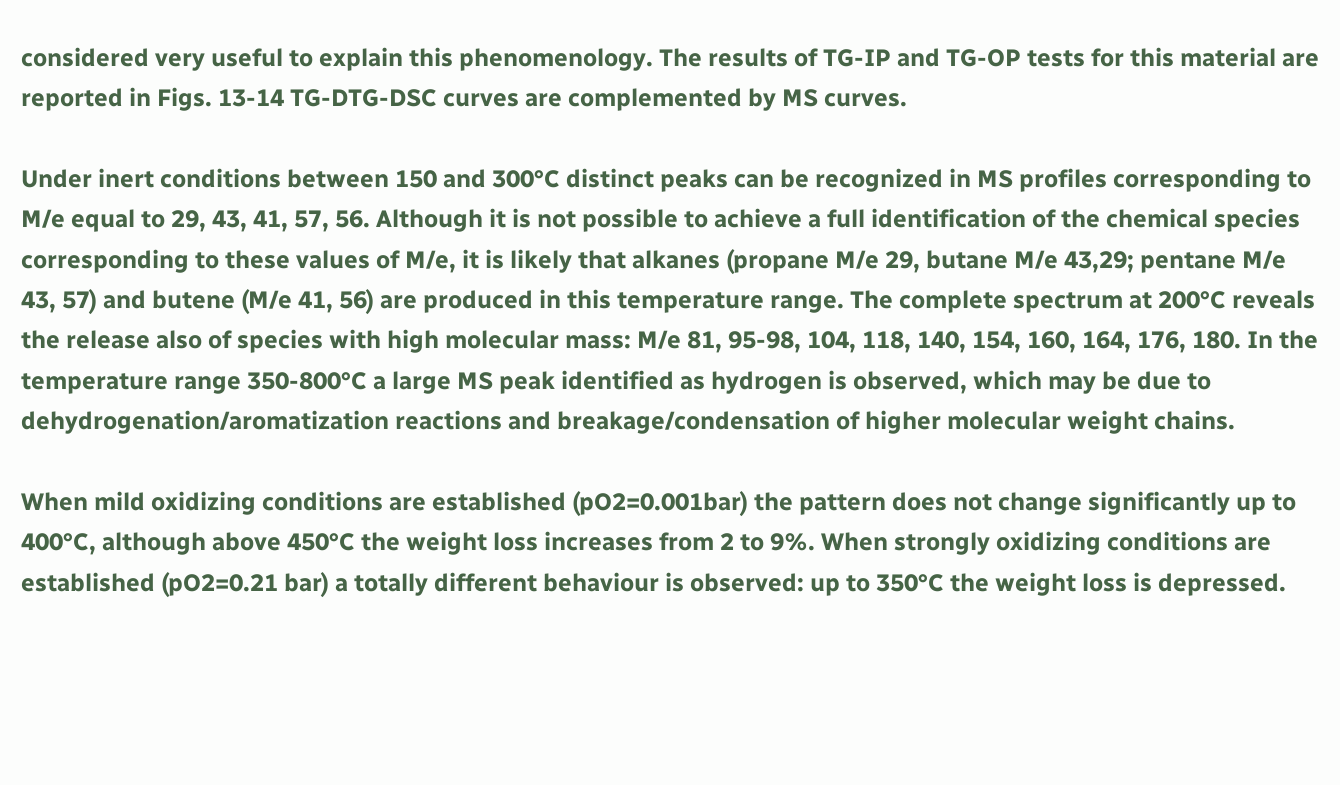considered very useful to explain this phenomenology. The results of TG-IP and TG-OP tests for this material are reported in Figs. 13-14 TG-DTG-DSC curves are complemented by MS curves.

Under inert conditions between 150 and 300°C distinct peaks can be recognized in MS profiles corresponding to M/e equal to 29, 43, 41, 57, 56. Although it is not possible to achieve a full identification of the chemical species corresponding to these values of M/e, it is likely that alkanes (propane M/e 29, butane M/e 43,29; pentane M/e 43, 57) and butene (M/e 41, 56) are produced in this temperature range. The complete spectrum at 200°C reveals the release also of species with high molecular mass: M/e 81, 95-98, 104, 118, 140, 154, 160, 164, 176, 180. In the temperature range 350-800°C a large MS peak identified as hydrogen is observed, which may be due to dehydrogenation/aromatization reactions and breakage/condensation of higher molecular weight chains.

When mild oxidizing conditions are established (pO2=0.001bar) the pattern does not change significantly up to 400°C, although above 450°C the weight loss increases from 2 to 9%. When strongly oxidizing conditions are established (pO2=0.21 bar) a totally different behaviour is observed: up to 350°C the weight loss is depressed.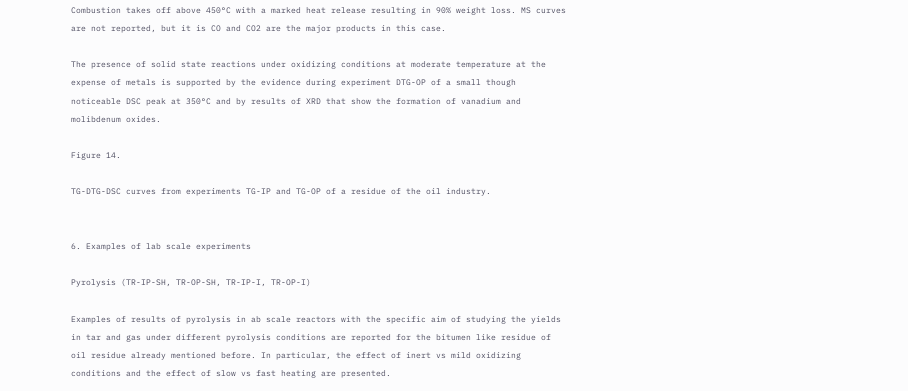Combustion takes off above 450°C with a marked heat release resulting in 90% weight loss. MS curves are not reported, but it is CO and CO2 are the major products in this case.

The presence of solid state reactions under oxidizing conditions at moderate temperature at the expense of metals is supported by the evidence during experiment DTG-OP of a small though noticeable DSC peak at 350°C and by results of XRD that show the formation of vanadium and molibdenum oxides.

Figure 14.

TG-DTG-DSC curves from experiments TG-IP and TG-OP of a residue of the oil industry.


6. Examples of lab scale experiments

Pyrolysis (TR-IP-SH, TR-OP-SH, TR-IP-I, TR-OP-I)

Examples of results of pyrolysis in ab scale reactors with the specific aim of studying the yields in tar and gas under different pyrolysis conditions are reported for the bitumen like residue of oil residue already mentioned before. In particular, the effect of inert vs mild oxidizing conditions and the effect of slow vs fast heating are presented.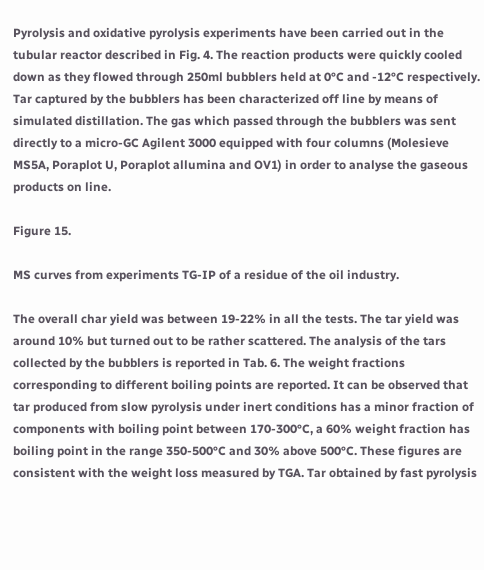Pyrolysis and oxidative pyrolysis experiments have been carried out in the tubular reactor described in Fig. 4. The reaction products were quickly cooled down as they flowed through 250ml bubblers held at 0°C and -12°C respectively. Tar captured by the bubblers has been characterized off line by means of simulated distillation. The gas which passed through the bubblers was sent directly to a micro-GC Agilent 3000 equipped with four columns (Molesieve MS5A, Poraplot U, Poraplot allumina and OV1) in order to analyse the gaseous products on line.

Figure 15.

MS curves from experiments TG-IP of a residue of the oil industry.

The overall char yield was between 19-22% in all the tests. The tar yield was around 10% but turned out to be rather scattered. The analysis of the tars collected by the bubblers is reported in Tab. 6. The weight fractions corresponding to different boiling points are reported. It can be observed that tar produced from slow pyrolysis under inert conditions has a minor fraction of components with boiling point between 170-300°C, a 60% weight fraction has boiling point in the range 350-500°C and 30% above 500°C. These figures are consistent with the weight loss measured by TGA. Tar obtained by fast pyrolysis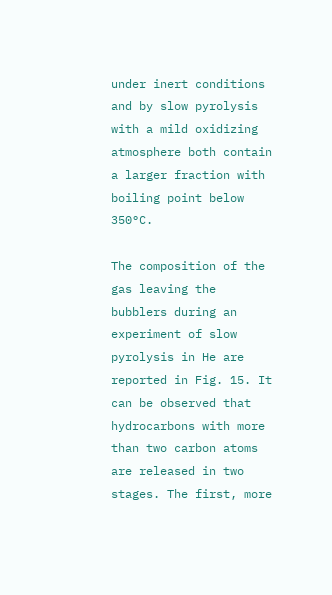under inert conditions and by slow pyrolysis with a mild oxidizing atmosphere both contain a larger fraction with boiling point below 350°C.

The composition of the gas leaving the bubblers during an experiment of slow pyrolysis in He are reported in Fig. 15. It can be observed that hydrocarbons with more than two carbon atoms are released in two stages. The first, more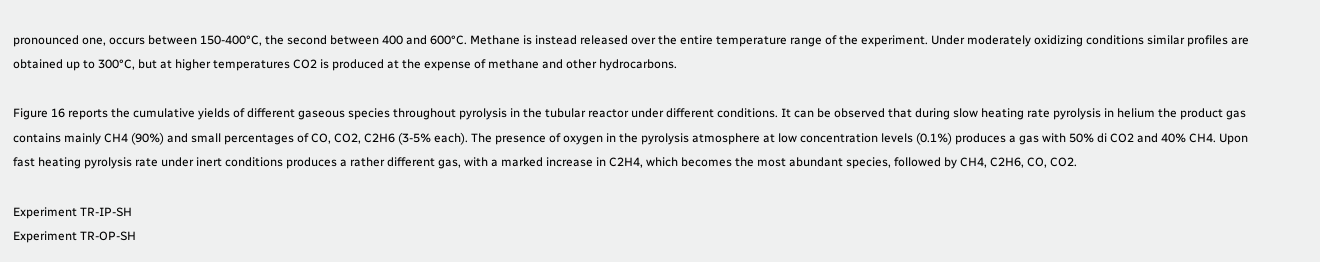pronounced one, occurs between 150-400°C, the second between 400 and 600°C. Methane is instead released over the entire temperature range of the experiment. Under moderately oxidizing conditions similar profiles are obtained up to 300°C, but at higher temperatures CO2 is produced at the expense of methane and other hydrocarbons.

Figure 16 reports the cumulative yields of different gaseous species throughout pyrolysis in the tubular reactor under different conditions. It can be observed that during slow heating rate pyrolysis in helium the product gas contains mainly CH4 (90%) and small percentages of CO, CO2, C2H6 (3-5% each). The presence of oxygen in the pyrolysis atmosphere at low concentration levels (0.1%) produces a gas with 50% di CO2 and 40% CH4. Upon fast heating pyrolysis rate under inert conditions produces a rather different gas, with a marked increase in C2H4, which becomes the most abundant species, followed by CH4, C2H6, CO, CO2.

Experiment TR-IP-SH
Experiment TR-OP-SH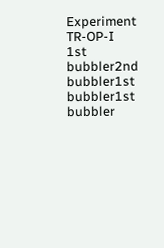Experiment TR-OP-I
1st bubbler2nd bubbler1st bubbler1st bubbler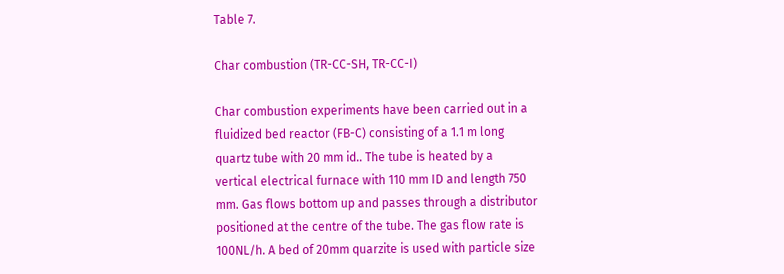Table 7.

Char combustion (TR-CC-SH, TR-CC-I)

Char combustion experiments have been carried out in a fluidized bed reactor (FB-C) consisting of a 1.1 m long quartz tube with 20 mm id.. The tube is heated by a vertical electrical furnace with 110 mm ID and length 750 mm. Gas flows bottom up and passes through a distributor positioned at the centre of the tube. The gas flow rate is 100NL/h. A bed of 20mm quarzite is used with particle size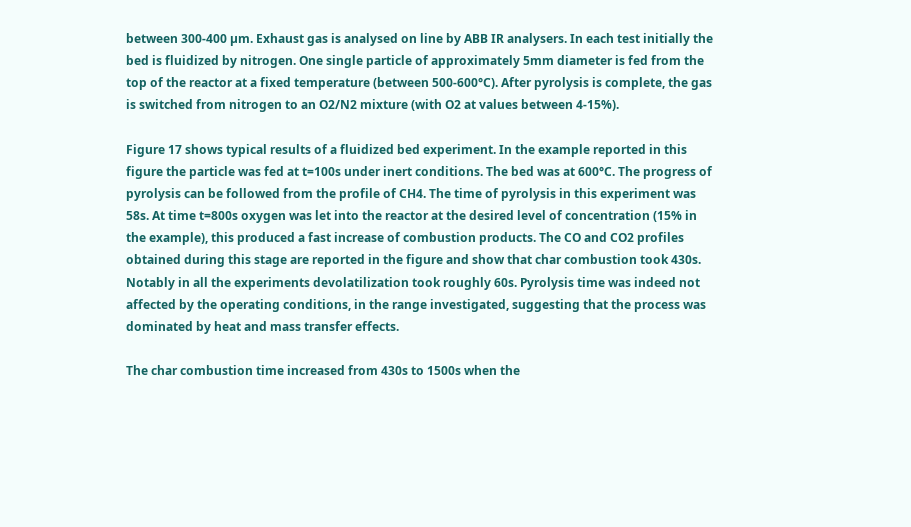between 300-400 µm. Exhaust gas is analysed on line by ABB IR analysers. In each test initially the bed is fluidized by nitrogen. One single particle of approximately 5mm diameter is fed from the top of the reactor at a fixed temperature (between 500-600°C). After pyrolysis is complete, the gas is switched from nitrogen to an O2/N2 mixture (with O2 at values between 4-15%).

Figure 17 shows typical results of a fluidized bed experiment. In the example reported in this figure the particle was fed at t=100s under inert conditions. The bed was at 600°C. The progress of pyrolysis can be followed from the profile of CH4. The time of pyrolysis in this experiment was 58s. At time t=800s oxygen was let into the reactor at the desired level of concentration (15% in the example), this produced a fast increase of combustion products. The CO and CO2 profiles obtained during this stage are reported in the figure and show that char combustion took 430s. Notably in all the experiments devolatilization took roughly 60s. Pyrolysis time was indeed not affected by the operating conditions, in the range investigated, suggesting that the process was dominated by heat and mass transfer effects.

The char combustion time increased from 430s to 1500s when the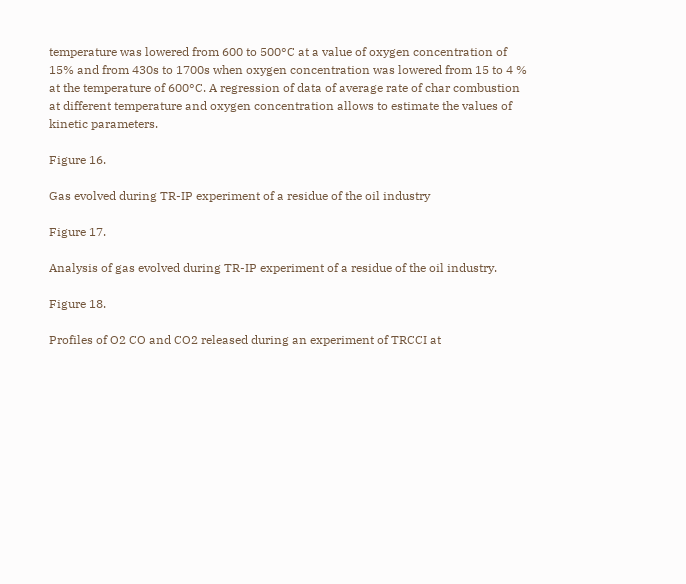temperature was lowered from 600 to 500°C at a value of oxygen concentration of 15% and from 430s to 1700s when oxygen concentration was lowered from 15 to 4 % at the temperature of 600°C. A regression of data of average rate of char combustion at different temperature and oxygen concentration allows to estimate the values of kinetic parameters.

Figure 16.

Gas evolved during TR-IP experiment of a residue of the oil industry

Figure 17.

Analysis of gas evolved during TR-IP experiment of a residue of the oil industry.

Figure 18.

Profiles of O2 CO and CO2 released during an experiment of TRCCI at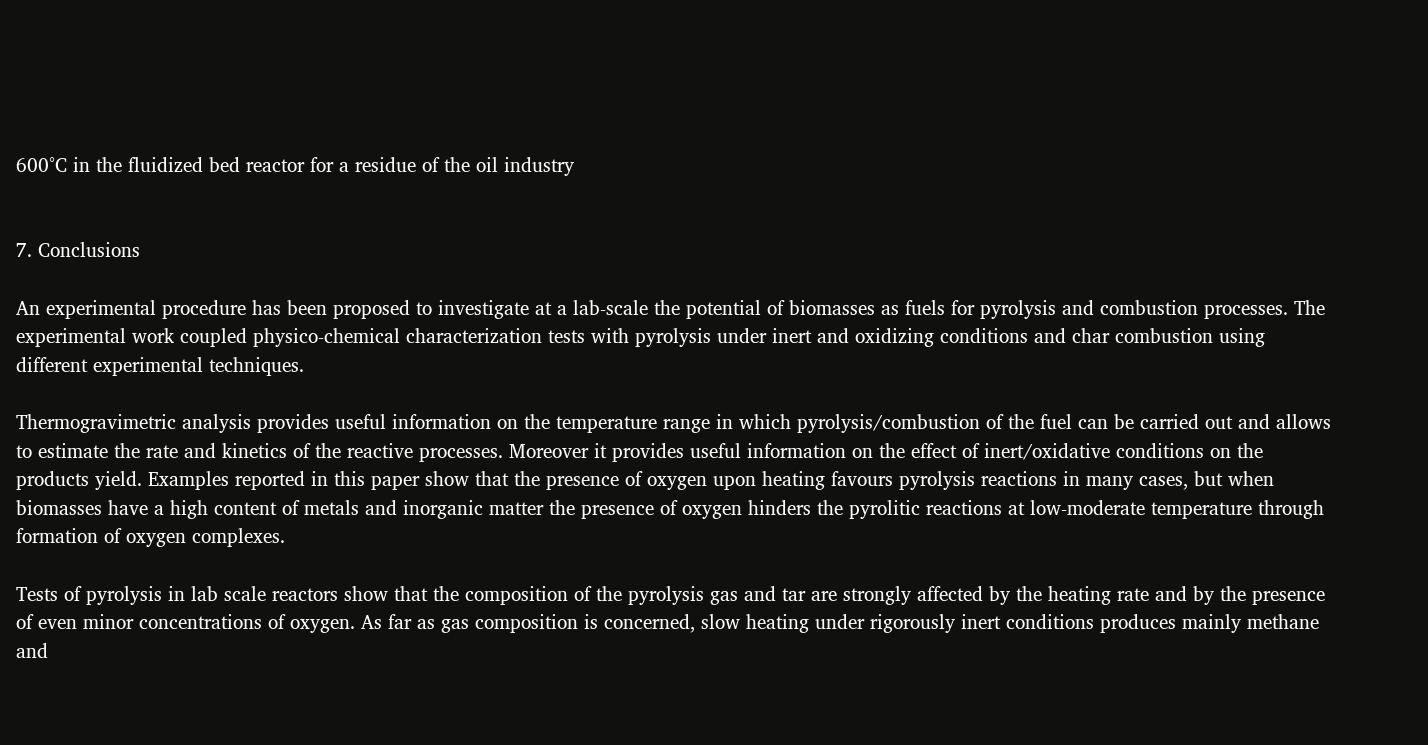600°C in the fluidized bed reactor for a residue of the oil industry


7. Conclusions

An experimental procedure has been proposed to investigate at a lab-scale the potential of biomasses as fuels for pyrolysis and combustion processes. The experimental work coupled physico-chemical characterization tests with pyrolysis under inert and oxidizing conditions and char combustion using different experimental techniques.

Thermogravimetric analysis provides useful information on the temperature range in which pyrolysis/combustion of the fuel can be carried out and allows to estimate the rate and kinetics of the reactive processes. Moreover it provides useful information on the effect of inert/oxidative conditions on the products yield. Examples reported in this paper show that the presence of oxygen upon heating favours pyrolysis reactions in many cases, but when biomasses have a high content of metals and inorganic matter the presence of oxygen hinders the pyrolitic reactions at low-moderate temperature through formation of oxygen complexes.

Tests of pyrolysis in lab scale reactors show that the composition of the pyrolysis gas and tar are strongly affected by the heating rate and by the presence of even minor concentrations of oxygen. As far as gas composition is concerned, slow heating under rigorously inert conditions produces mainly methane and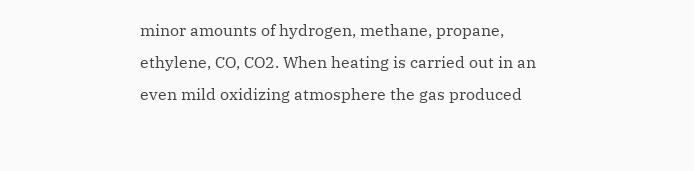minor amounts of hydrogen, methane, propane, ethylene, CO, CO2. When heating is carried out in an even mild oxidizing atmosphere the gas produced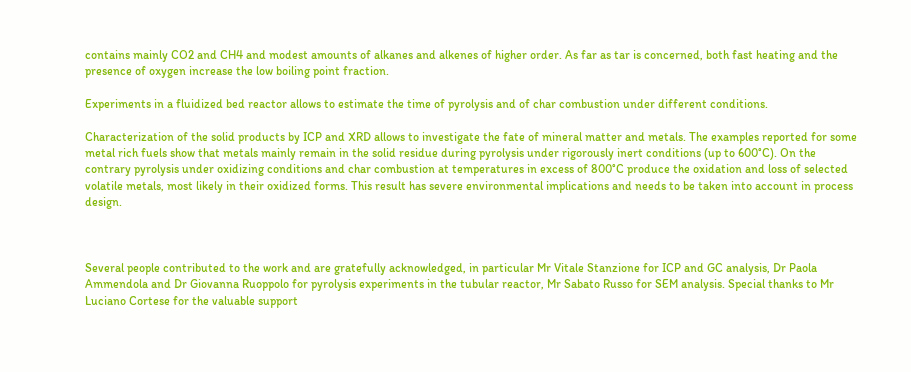contains mainly CO2 and CH4 and modest amounts of alkanes and alkenes of higher order. As far as tar is concerned, both fast heating and the presence of oxygen increase the low boiling point fraction.

Experiments in a fluidized bed reactor allows to estimate the time of pyrolysis and of char combustion under different conditions.

Characterization of the solid products by ICP and XRD allows to investigate the fate of mineral matter and metals. The examples reported for some metal rich fuels show that metals mainly remain in the solid residue during pyrolysis under rigorously inert conditions (up to 600°C). On the contrary pyrolysis under oxidizing conditions and char combustion at temperatures in excess of 800°C produce the oxidation and loss of selected volatile metals, most likely in their oxidized forms. This result has severe environmental implications and needs to be taken into account in process design.



Several people contributed to the work and are gratefully acknowledged, in particular Mr Vitale Stanzione for ICP and GC analysis, Dr Paola Ammendola and Dr Giovanna Ruoppolo for pyrolysis experiments in the tubular reactor, Mr Sabato Russo for SEM analysis. Special thanks to Mr Luciano Cortese for the valuable support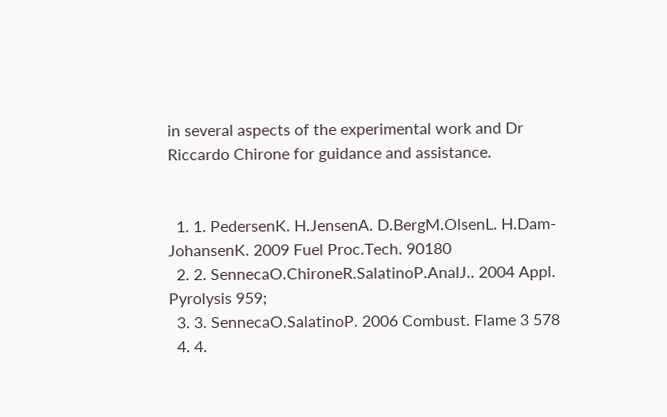in several aspects of the experimental work and Dr Riccardo Chirone for guidance and assistance.


  1. 1. PedersenK. H.JensenA. D.BergM.OlsenL. H.Dam-JohansenK. 2009 Fuel Proc.Tech. 90180
  2. 2. SennecaO.ChironeR.SalatinoP.AnalJ.. 2004 Appl. Pyrolysis 959;
  3. 3. SennecaO.SalatinoP. 2006 Combust. Flame 3 578
  4. 4.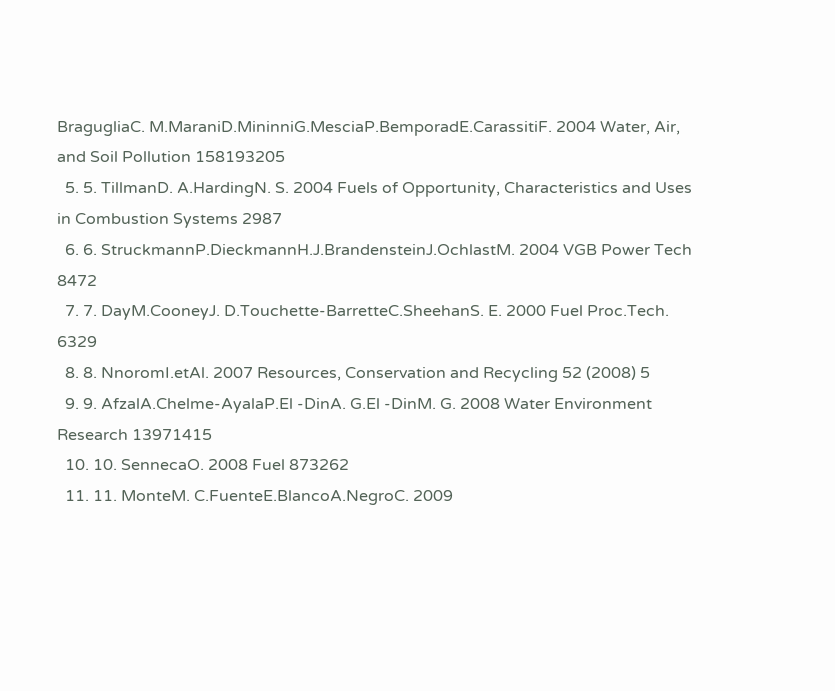BragugliaC. M.MaraniD.MininniG.MesciaP.BemporadE.CarassitiF. 2004 Water, Air, and Soil Pollution 158193205
  5. 5. TillmanD. A.HardingN. S. 2004 Fuels of Opportunity, Characteristics and Uses in Combustion Systems 2987
  6. 6. StruckmannP.DieckmannH.J.BrandensteinJ.OchlastM. 2004 VGB Power Tech 8472
  7. 7. DayM.CooneyJ. D.Touchette-BarretteC.SheehanS. E. 2000 Fuel Proc.Tech. 6329
  8. 8. NnoromI.etAl. 2007 Resources, Conservation and Recycling 52 (2008) 5
  9. 9. AfzalA.Chelme-AyalaP.El -DinA. G.El -DinM. G. 2008 Water Environment Research 13971415
  10. 10. SennecaO. 2008 Fuel 873262
  11. 11. MonteM. C.FuenteE.BlancoA.NegroC. 2009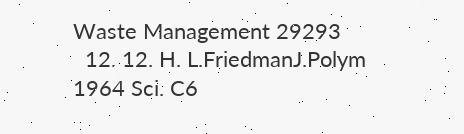Waste Management 29293
  12. 12. H. L.FriedmanJ.Polym 1964 Sci. C6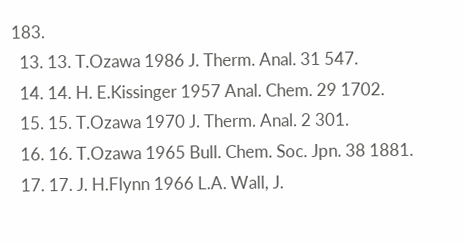183.
  13. 13. T.Ozawa 1986 J. Therm. Anal. 31 547.
  14. 14. H. E.Kissinger 1957 Anal. Chem. 29 1702.
  15. 15. T.Ozawa 1970 J. Therm. Anal. 2 301.
  16. 16. T.Ozawa 1965 Bull. Chem. Soc. Jpn. 38 1881.
  17. 17. J. H.Flynn 1966 L.A. Wall, J.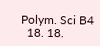Polym. Sci B4
  18. 18.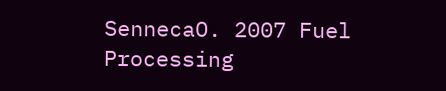SennecaO. 2007 Fuel Processing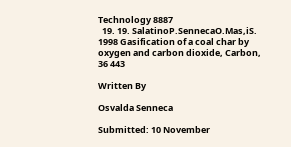Technology 8887
  19. 19. SalatinoP.SennecaO.Mas,iS. 1998 Gasification of a coal char by oxygen and carbon dioxide, Carbon, 36 443

Written By

Osvalda Senneca

Submitted: 10 November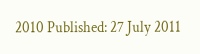2010 Published: 27 July 2011